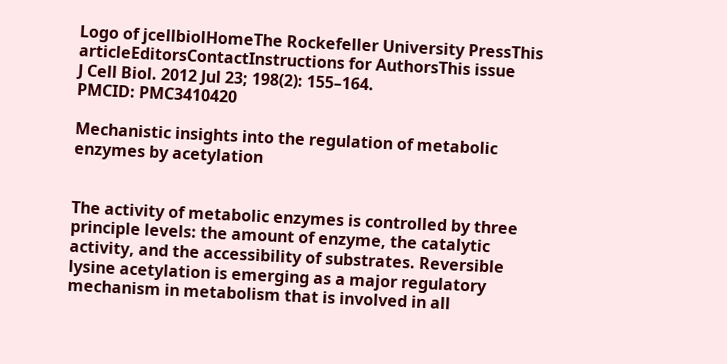Logo of jcellbiolHomeThe Rockefeller University PressThis articleEditorsContactInstructions for AuthorsThis issue
J Cell Biol. 2012 Jul 23; 198(2): 155–164.
PMCID: PMC3410420

Mechanistic insights into the regulation of metabolic enzymes by acetylation


The activity of metabolic enzymes is controlled by three principle levels: the amount of enzyme, the catalytic activity, and the accessibility of substrates. Reversible lysine acetylation is emerging as a major regulatory mechanism in metabolism that is involved in all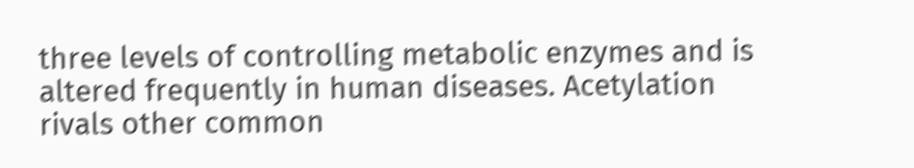three levels of controlling metabolic enzymes and is altered frequently in human diseases. Acetylation rivals other common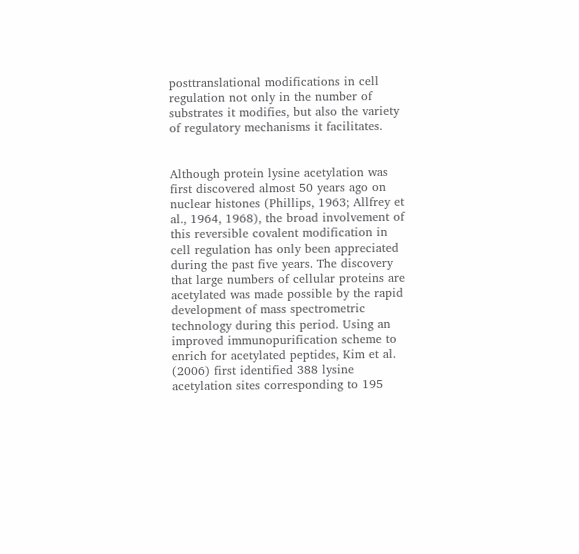posttranslational modifications in cell regulation not only in the number of substrates it modifies, but also the variety of regulatory mechanisms it facilitates.


Although protein lysine acetylation was first discovered almost 50 years ago on nuclear histones (Phillips, 1963; Allfrey et al., 1964, 1968), the broad involvement of this reversible covalent modification in cell regulation has only been appreciated during the past five years. The discovery that large numbers of cellular proteins are acetylated was made possible by the rapid development of mass spectrometric technology during this period. Using an improved immunopurification scheme to enrich for acetylated peptides, Kim et al. (2006) first identified 388 lysine acetylation sites corresponding to 195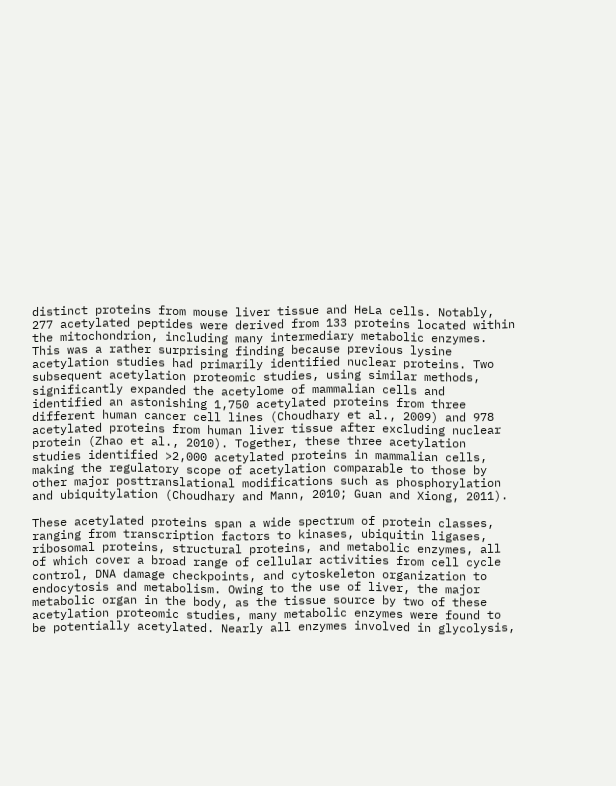distinct proteins from mouse liver tissue and HeLa cells. Notably, 277 acetylated peptides were derived from 133 proteins located within the mitochondrion, including many intermediary metabolic enzymes. This was a rather surprising finding because previous lysine acetylation studies had primarily identified nuclear proteins. Two subsequent acetylation proteomic studies, using similar methods, significantly expanded the acetylome of mammalian cells and identified an astonishing 1,750 acetylated proteins from three different human cancer cell lines (Choudhary et al., 2009) and 978 acetylated proteins from human liver tissue after excluding nuclear protein (Zhao et al., 2010). Together, these three acetylation studies identified >2,000 acetylated proteins in mammalian cells, making the regulatory scope of acetylation comparable to those by other major posttranslational modifications such as phosphorylation and ubiquitylation (Choudhary and Mann, 2010; Guan and Xiong, 2011).

These acetylated proteins span a wide spectrum of protein classes, ranging from transcription factors to kinases, ubiquitin ligases, ribosomal proteins, structural proteins, and metabolic enzymes, all of which cover a broad range of cellular activities from cell cycle control, DNA damage checkpoints, and cytoskeleton organization to endocytosis and metabolism. Owing to the use of liver, the major metabolic organ in the body, as the tissue source by two of these acetylation proteomic studies, many metabolic enzymes were found to be potentially acetylated. Nearly all enzymes involved in glycolysis,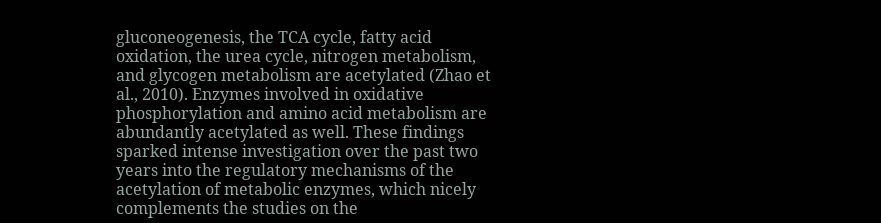gluconeogenesis, the TCA cycle, fatty acid oxidation, the urea cycle, nitrogen metabolism, and glycogen metabolism are acetylated (Zhao et al., 2010). Enzymes involved in oxidative phosphorylation and amino acid metabolism are abundantly acetylated as well. These findings sparked intense investigation over the past two years into the regulatory mechanisms of the acetylation of metabolic enzymes, which nicely complements the studies on the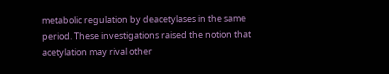metabolic regulation by deacetylases in the same period. These investigations raised the notion that acetylation may rival other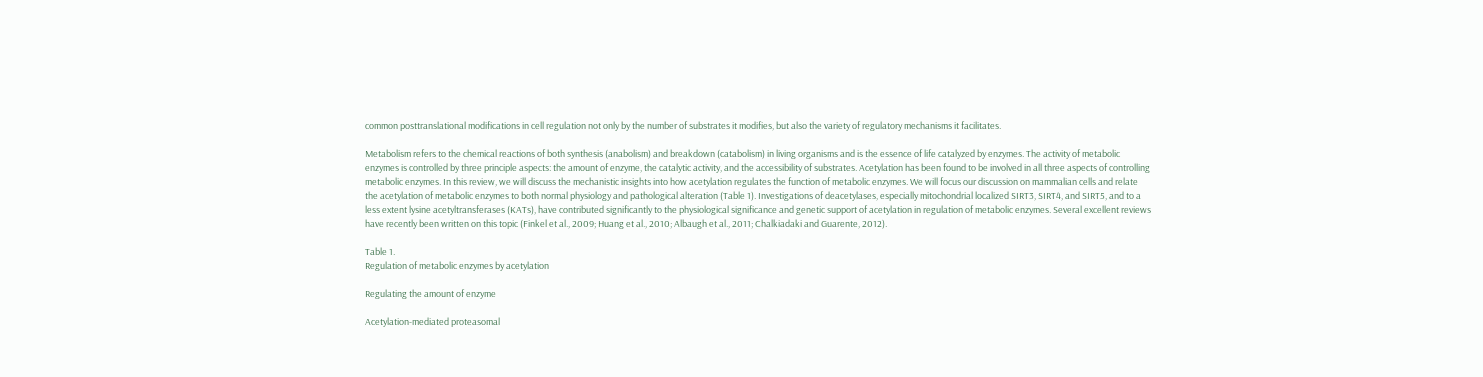common posttranslational modifications in cell regulation not only by the number of substrates it modifies, but also the variety of regulatory mechanisms it facilitates.

Metabolism refers to the chemical reactions of both synthesis (anabolism) and breakdown (catabolism) in living organisms and is the essence of life catalyzed by enzymes. The activity of metabolic enzymes is controlled by three principle aspects: the amount of enzyme, the catalytic activity, and the accessibility of substrates. Acetylation has been found to be involved in all three aspects of controlling metabolic enzymes. In this review, we will discuss the mechanistic insights into how acetylation regulates the function of metabolic enzymes. We will focus our discussion on mammalian cells and relate the acetylation of metabolic enzymes to both normal physiology and pathological alteration (Table 1). Investigations of deacetylases, especially mitochondrial localized SIRT3, SIRT4, and SIRT5, and to a less extent lysine acetyltransferases (KATs), have contributed significantly to the physiological significance and genetic support of acetylation in regulation of metabolic enzymes. Several excellent reviews have recently been written on this topic (Finkel et al., 2009; Huang et al., 2010; Albaugh et al., 2011; Chalkiadaki and Guarente, 2012).

Table 1.
Regulation of metabolic enzymes by acetylation

Regulating the amount of enzyme

Acetylation-mediated proteasomal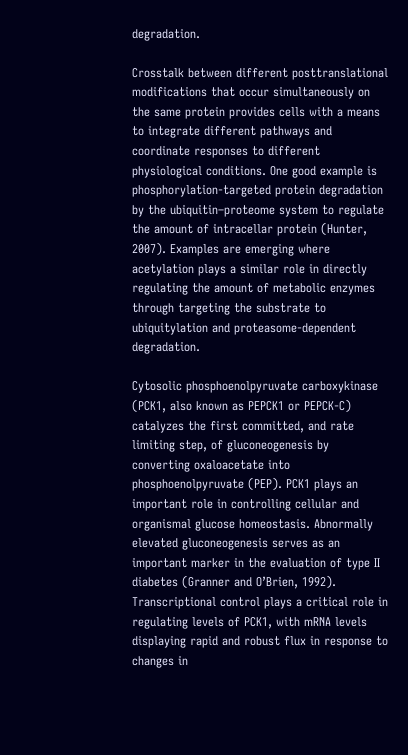degradation.

Crosstalk between different posttranslational modifications that occur simultaneously on the same protein provides cells with a means to integrate different pathways and coordinate responses to different physiological conditions. One good example is phosphorylation-targeted protein degradation by the ubiquitin–proteome system to regulate the amount of intracellar protein (Hunter, 2007). Examples are emerging where acetylation plays a similar role in directly regulating the amount of metabolic enzymes through targeting the substrate to ubiquitylation and proteasome-dependent degradation.

Cytosolic phosphoenolpyruvate carboxykinase (PCK1, also known as PEPCK1 or PEPCK-C) catalyzes the first committed, and rate limiting step, of gluconeogenesis by converting oxaloacetate into phosphoenolpyruvate (PEP). PCK1 plays an important role in controlling cellular and organismal glucose homeostasis. Abnormally elevated gluconeogenesis serves as an important marker in the evaluation of type II diabetes (Granner and O’Brien, 1992). Transcriptional control plays a critical role in regulating levels of PCK1, with mRNA levels displaying rapid and robust flux in response to changes in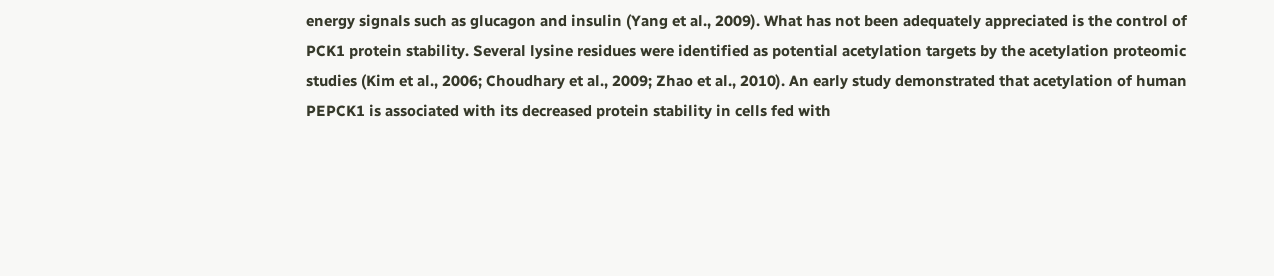energy signals such as glucagon and insulin (Yang et al., 2009). What has not been adequately appreciated is the control of PCK1 protein stability. Several lysine residues were identified as potential acetylation targets by the acetylation proteomic studies (Kim et al., 2006; Choudhary et al., 2009; Zhao et al., 2010). An early study demonstrated that acetylation of human PEPCK1 is associated with its decreased protein stability in cells fed with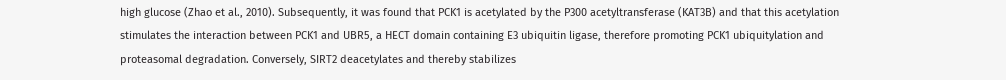high glucose (Zhao et al., 2010). Subsequently, it was found that PCK1 is acetylated by the P300 acetyltransferase (KAT3B) and that this acetylation stimulates the interaction between PCK1 and UBR5, a HECT domain containing E3 ubiquitin ligase, therefore promoting PCK1 ubiquitylation and proteasomal degradation. Conversely, SIRT2 deacetylates and thereby stabilizes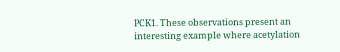PCK1. These observations present an interesting example where acetylation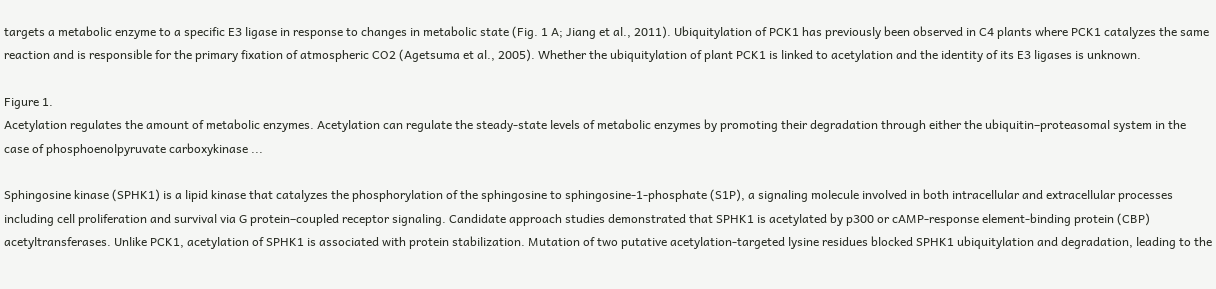targets a metabolic enzyme to a specific E3 ligase in response to changes in metabolic state (Fig. 1 A; Jiang et al., 2011). Ubiquitylation of PCK1 has previously been observed in C4 plants where PCK1 catalyzes the same reaction and is responsible for the primary fixation of atmospheric CO2 (Agetsuma et al., 2005). Whether the ubiquitylation of plant PCK1 is linked to acetylation and the identity of its E3 ligases is unknown.

Figure 1.
Acetylation regulates the amount of metabolic enzymes. Acetylation can regulate the steady-state levels of metabolic enzymes by promoting their degradation through either the ubiquitin–proteasomal system in the case of phosphoenolpyruvate carboxykinase ...

Sphingosine kinase (SPHK1) is a lipid kinase that catalyzes the phosphorylation of the sphingosine to sphingosine-1-phosphate (S1P), a signaling molecule involved in both intracellular and extracellular processes including cell proliferation and survival via G protein–coupled receptor signaling. Candidate approach studies demonstrated that SPHK1 is acetylated by p300 or cAMP-response element-binding protein (CBP) acetyltransferases. Unlike PCK1, acetylation of SPHK1 is associated with protein stabilization. Mutation of two putative acetylation-targeted lysine residues blocked SPHK1 ubiquitylation and degradation, leading to the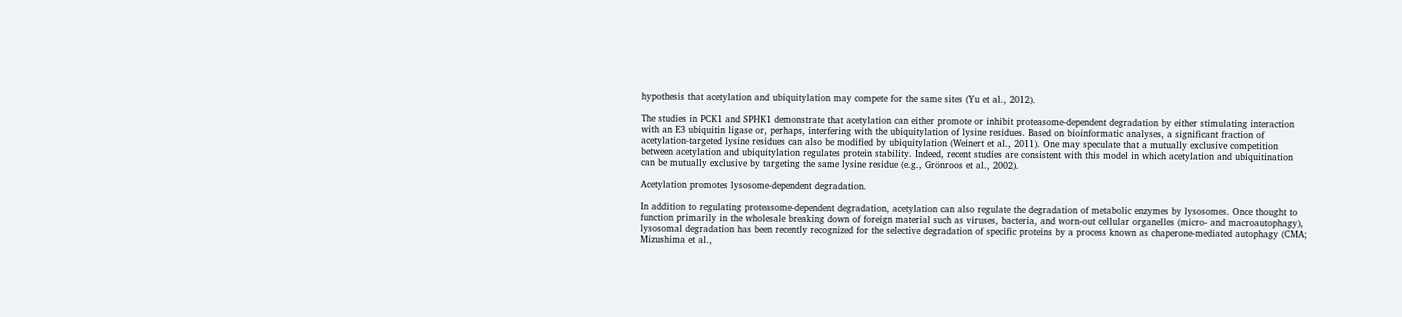hypothesis that acetylation and ubiquitylation may compete for the same sites (Yu et al., 2012).

The studies in PCK1 and SPHK1 demonstrate that acetylation can either promote or inhibit proteasome-dependent degradation by either stimulating interaction with an E3 ubiquitin ligase or, perhaps, interfering with the ubiquitylation of lysine residues. Based on bioinformatic analyses, a significant fraction of acetylation-targeted lysine residues can also be modified by ubiquitylation (Weinert et al., 2011). One may speculate that a mutually exclusive competition between acetylation and ubiquitylation regulates protein stability. Indeed, recent studies are consistent with this model in which acetylation and ubiquitination can be mutually exclusive by targeting the same lysine residue (e.g., Grönroos et al., 2002).

Acetylation promotes lysosome-dependent degradation.

In addition to regulating proteasome-dependent degradation, acetylation can also regulate the degradation of metabolic enzymes by lysosomes. Once thought to function primarily in the wholesale breaking down of foreign material such as viruses, bacteria, and worn-out cellular organelles (micro- and macroautophagy), lysosomal degradation has been recently recognized for the selective degradation of specific proteins by a process known as chaperone-mediated autophagy (CMA; Mizushima et al.,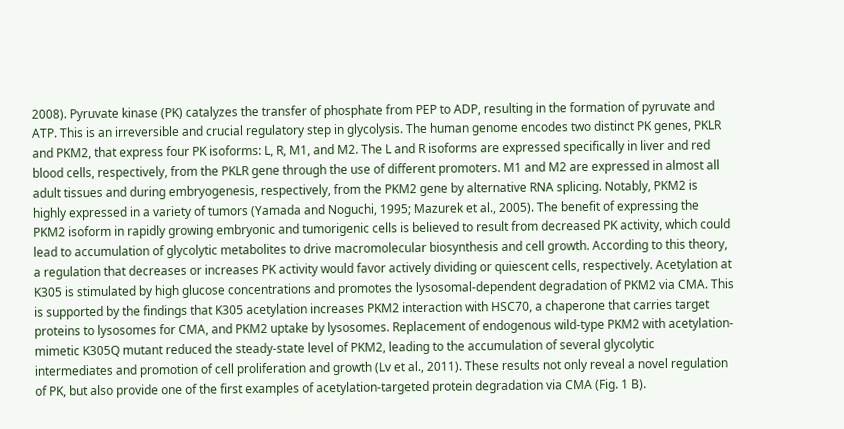2008). Pyruvate kinase (PK) catalyzes the transfer of phosphate from PEP to ADP, resulting in the formation of pyruvate and ATP. This is an irreversible and crucial regulatory step in glycolysis. The human genome encodes two distinct PK genes, PKLR and PKM2, that express four PK isoforms: L, R, M1, and M2. The L and R isoforms are expressed specifically in liver and red blood cells, respectively, from the PKLR gene through the use of different promoters. M1 and M2 are expressed in almost all adult tissues and during embryogenesis, respectively, from the PKM2 gene by alternative RNA splicing. Notably, PKM2 is highly expressed in a variety of tumors (Yamada and Noguchi, 1995; Mazurek et al., 2005). The benefit of expressing the PKM2 isoform in rapidly growing embryonic and tumorigenic cells is believed to result from decreased PK activity, which could lead to accumulation of glycolytic metabolites to drive macromolecular biosynthesis and cell growth. According to this theory, a regulation that decreases or increases PK activity would favor actively dividing or quiescent cells, respectively. Acetylation at K305 is stimulated by high glucose concentrations and promotes the lysosomal-dependent degradation of PKM2 via CMA. This is supported by the findings that K305 acetylation increases PKM2 interaction with HSC70, a chaperone that carries target proteins to lysosomes for CMA, and PKM2 uptake by lysosomes. Replacement of endogenous wild-type PKM2 with acetylation-mimetic K305Q mutant reduced the steady-state level of PKM2, leading to the accumulation of several glycolytic intermediates and promotion of cell proliferation and growth (Lv et al., 2011). These results not only reveal a novel regulation of PK, but also provide one of the first examples of acetylation-targeted protein degradation via CMA (Fig. 1 B).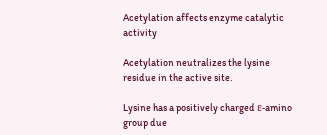Acetylation affects enzyme catalytic activity

Acetylation neutralizes the lysine residue in the active site.

Lysine has a positively charged ε-amino group due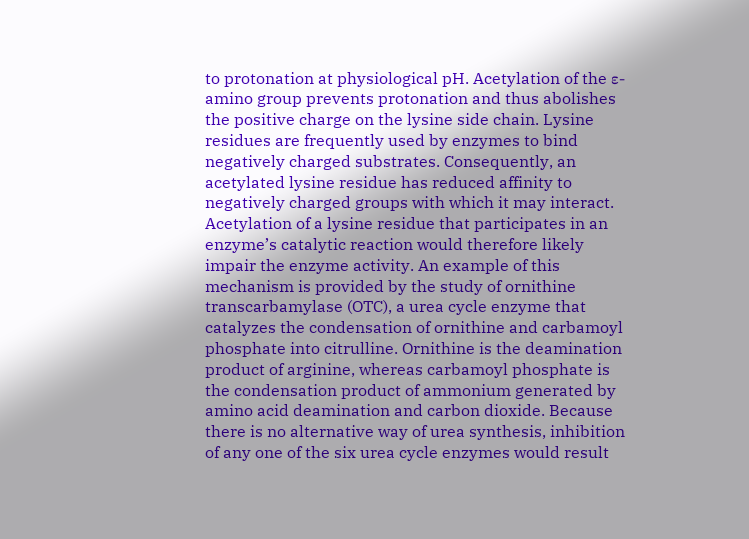to protonation at physiological pH. Acetylation of the ε-amino group prevents protonation and thus abolishes the positive charge on the lysine side chain. Lysine residues are frequently used by enzymes to bind negatively charged substrates. Consequently, an acetylated lysine residue has reduced affinity to negatively charged groups with which it may interact. Acetylation of a lysine residue that participates in an enzyme’s catalytic reaction would therefore likely impair the enzyme activity. An example of this mechanism is provided by the study of ornithine transcarbamylase (OTC), a urea cycle enzyme that catalyzes the condensation of ornithine and carbamoyl phosphate into citrulline. Ornithine is the deamination product of arginine, whereas carbamoyl phosphate is the condensation product of ammonium generated by amino acid deamination and carbon dioxide. Because there is no alternative way of urea synthesis, inhibition of any one of the six urea cycle enzymes would result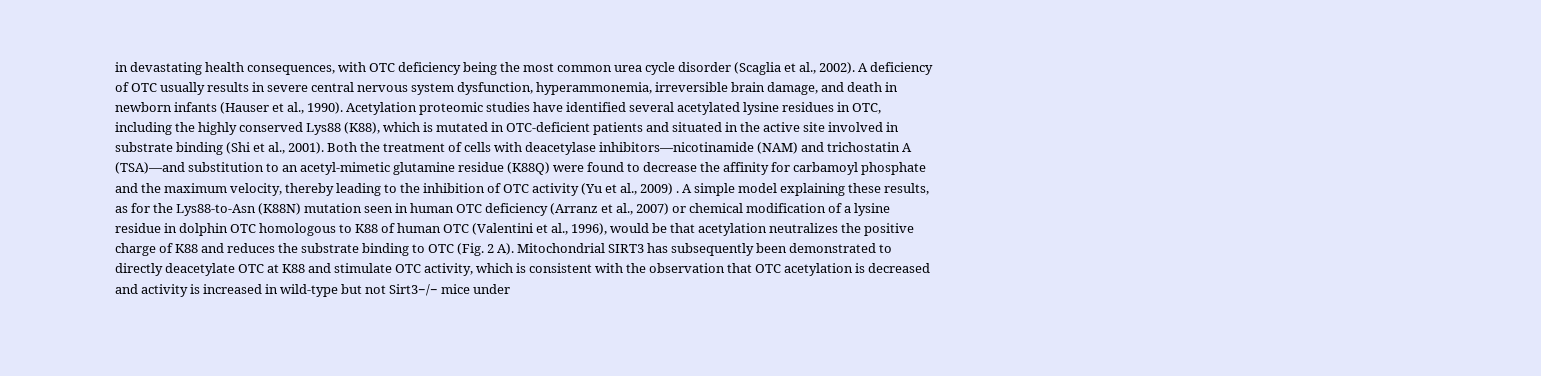in devastating health consequences, with OTC deficiency being the most common urea cycle disorder (Scaglia et al., 2002). A deficiency of OTC usually results in severe central nervous system dysfunction, hyperammonemia, irreversible brain damage, and death in newborn infants (Hauser et al., 1990). Acetylation proteomic studies have identified several acetylated lysine residues in OTC, including the highly conserved Lys88 (K88), which is mutated in OTC-deficient patients and situated in the active site involved in substrate binding (Shi et al., 2001). Both the treatment of cells with deacetylase inhibitors—nicotinamide (NAM) and trichostatin A (TSA)—and substitution to an acetyl-mimetic glutamine residue (K88Q) were found to decrease the affinity for carbamoyl phosphate and the maximum velocity, thereby leading to the inhibition of OTC activity (Yu et al., 2009) . A simple model explaining these results, as for the Lys88-to-Asn (K88N) mutation seen in human OTC deficiency (Arranz et al., 2007) or chemical modification of a lysine residue in dolphin OTC homologous to K88 of human OTC (Valentini et al., 1996), would be that acetylation neutralizes the positive charge of K88 and reduces the substrate binding to OTC (Fig. 2 A). Mitochondrial SIRT3 has subsequently been demonstrated to directly deacetylate OTC at K88 and stimulate OTC activity, which is consistent with the observation that OTC acetylation is decreased and activity is increased in wild-type but not Sirt3−/− mice under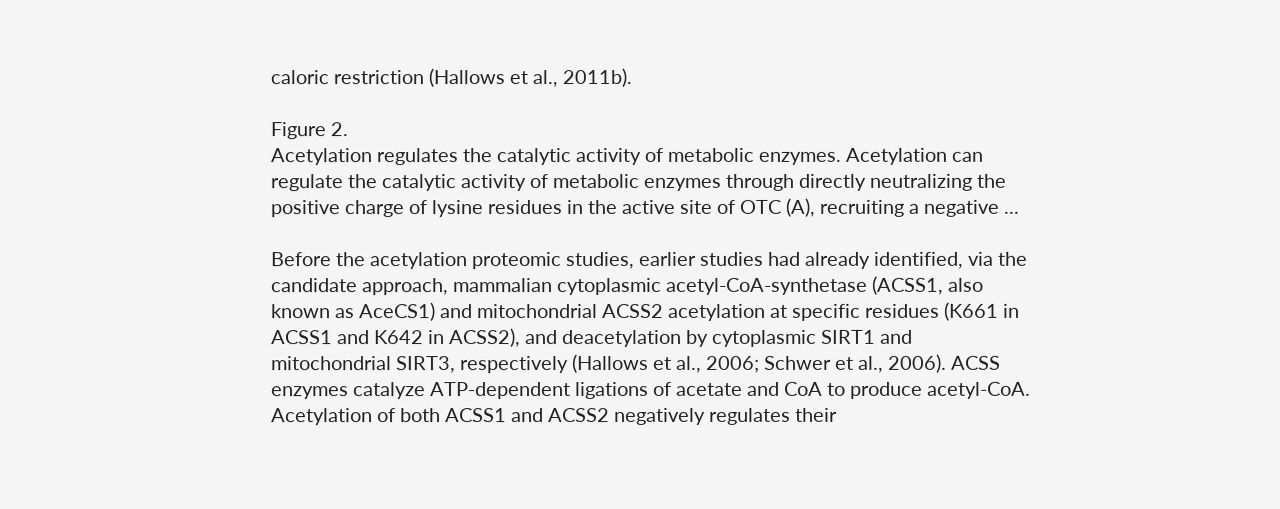caloric restriction (Hallows et al., 2011b).

Figure 2.
Acetylation regulates the catalytic activity of metabolic enzymes. Acetylation can regulate the catalytic activity of metabolic enzymes through directly neutralizing the positive charge of lysine residues in the active site of OTC (A), recruiting a negative ...

Before the acetylation proteomic studies, earlier studies had already identified, via the candidate approach, mammalian cytoplasmic acetyl-CoA-synthetase (ACSS1, also known as AceCS1) and mitochondrial ACSS2 acetylation at specific residues (K661 in ACSS1 and K642 in ACSS2), and deacetylation by cytoplasmic SIRT1 and mitochondrial SIRT3, respectively (Hallows et al., 2006; Schwer et al., 2006). ACSS enzymes catalyze ATP-dependent ligations of acetate and CoA to produce acetyl-CoA. Acetylation of both ACSS1 and ACSS2 negatively regulates their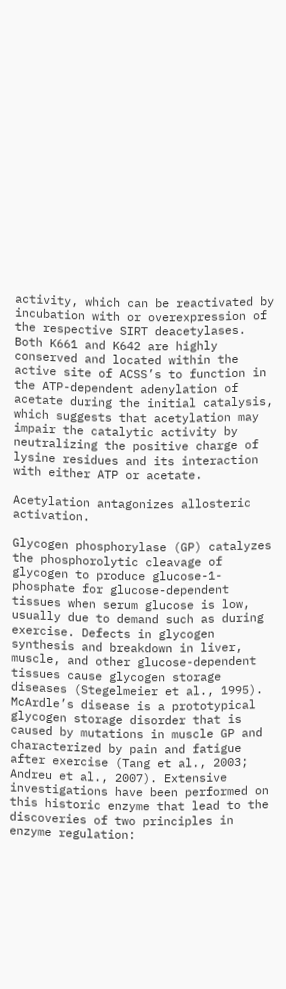activity, which can be reactivated by incubation with or overexpression of the respective SIRT deacetylases. Both K661 and K642 are highly conserved and located within the active site of ACSS’s to function in the ATP-dependent adenylation of acetate during the initial catalysis, which suggests that acetylation may impair the catalytic activity by neutralizing the positive charge of lysine residues and its interaction with either ATP or acetate.

Acetylation antagonizes allosteric activation.

Glycogen phosphorylase (GP) catalyzes the phosphorolytic cleavage of glycogen to produce glucose-1-phosphate for glucose-dependent tissues when serum glucose is low, usually due to demand such as during exercise. Defects in glycogen synthesis and breakdown in liver, muscle, and other glucose-dependent tissues cause glycogen storage diseases (Stegelmeier et al., 1995). McArdle’s disease is a prototypical glycogen storage disorder that is caused by mutations in muscle GP and characterized by pain and fatigue after exercise (Tang et al., 2003; Andreu et al., 2007). Extensive investigations have been performed on this historic enzyme that lead to the discoveries of two principles in enzyme regulation: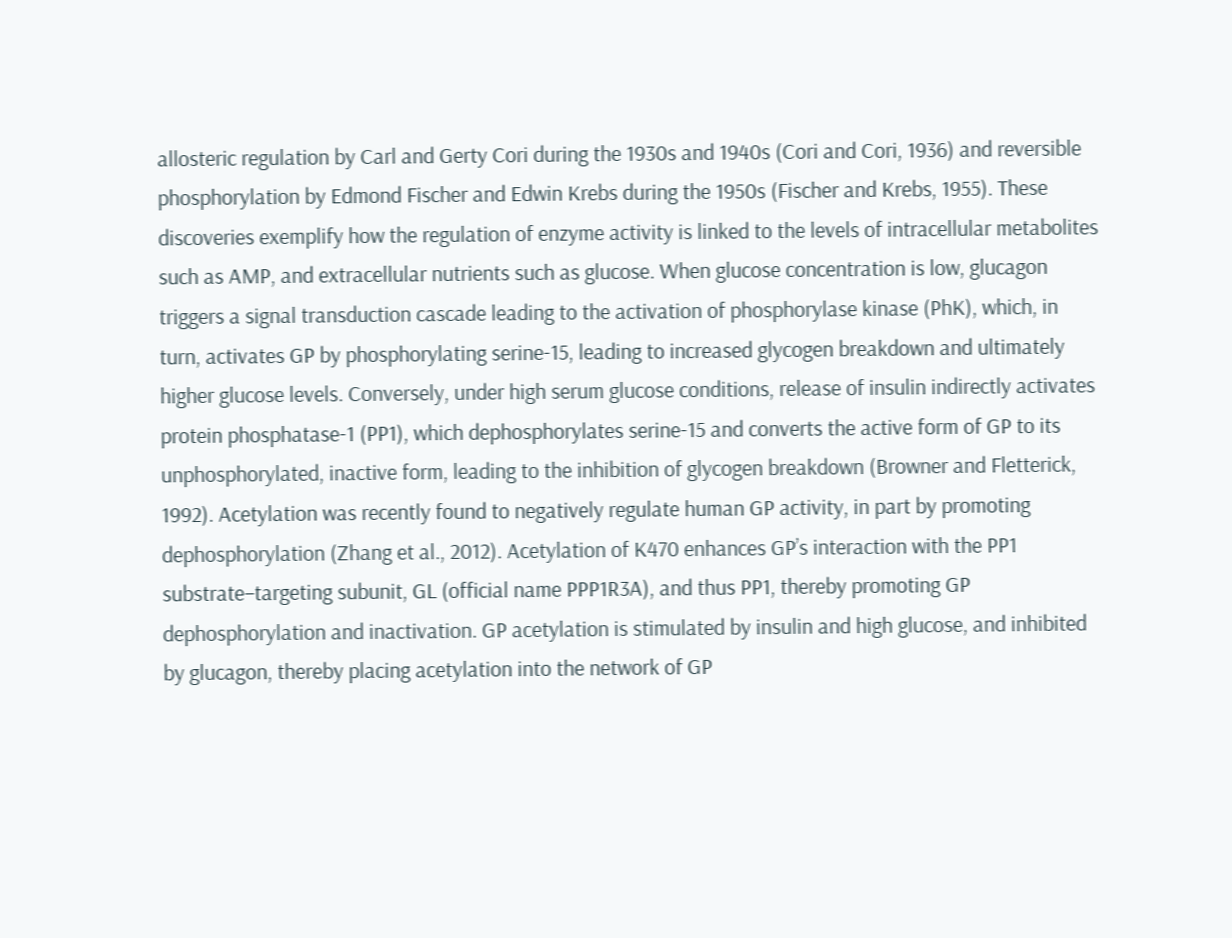allosteric regulation by Carl and Gerty Cori during the 1930s and 1940s (Cori and Cori, 1936) and reversible phosphorylation by Edmond Fischer and Edwin Krebs during the 1950s (Fischer and Krebs, 1955). These discoveries exemplify how the regulation of enzyme activity is linked to the levels of intracellular metabolites such as AMP, and extracellular nutrients such as glucose. When glucose concentration is low, glucagon triggers a signal transduction cascade leading to the activation of phosphorylase kinase (PhK), which, in turn, activates GP by phosphorylating serine-15, leading to increased glycogen breakdown and ultimately higher glucose levels. Conversely, under high serum glucose conditions, release of insulin indirectly activates protein phosphatase-1 (PP1), which dephosphorylates serine-15 and converts the active form of GP to its unphosphorylated, inactive form, leading to the inhibition of glycogen breakdown (Browner and Fletterick, 1992). Acetylation was recently found to negatively regulate human GP activity, in part by promoting dephosphorylation (Zhang et al., 2012). Acetylation of K470 enhances GP’s interaction with the PP1 substrate–targeting subunit, GL (official name PPP1R3A), and thus PP1, thereby promoting GP dephosphorylation and inactivation. GP acetylation is stimulated by insulin and high glucose, and inhibited by glucagon, thereby placing acetylation into the network of GP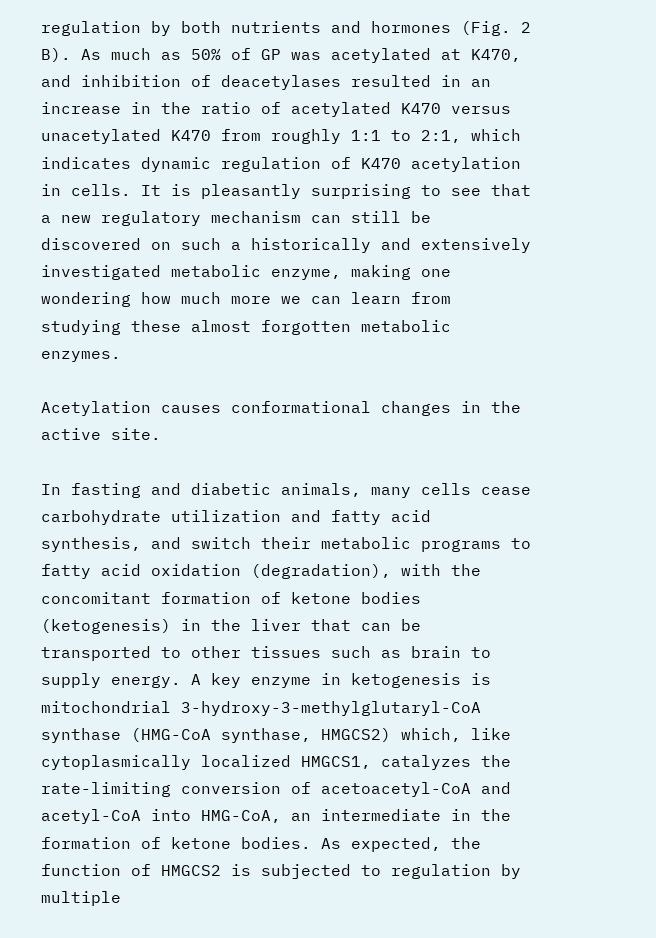regulation by both nutrients and hormones (Fig. 2 B). As much as 50% of GP was acetylated at K470, and inhibition of deacetylases resulted in an increase in the ratio of acetylated K470 versus unacetylated K470 from roughly 1:1 to 2:1, which indicates dynamic regulation of K470 acetylation in cells. It is pleasantly surprising to see that a new regulatory mechanism can still be discovered on such a historically and extensively investigated metabolic enzyme, making one wondering how much more we can learn from studying these almost forgotten metabolic enzymes.

Acetylation causes conformational changes in the active site.

In fasting and diabetic animals, many cells cease carbohydrate utilization and fatty acid synthesis, and switch their metabolic programs to fatty acid oxidation (degradation), with the concomitant formation of ketone bodies (ketogenesis) in the liver that can be transported to other tissues such as brain to supply energy. A key enzyme in ketogenesis is mitochondrial 3-hydroxy-3-methylglutaryl-CoA synthase (HMG-CoA synthase, HMGCS2) which, like cytoplasmically localized HMGCS1, catalyzes the rate-limiting conversion of acetoacetyl-CoA and acetyl-CoA into HMG-CoA, an intermediate in the formation of ketone bodies. As expected, the function of HMGCS2 is subjected to regulation by multiple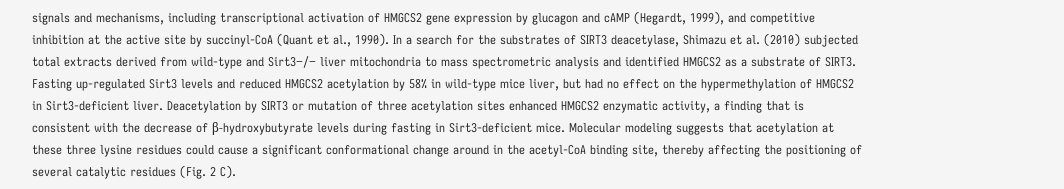signals and mechanisms, including transcriptional activation of HMGCS2 gene expression by glucagon and cAMP (Hegardt, 1999), and competitive inhibition at the active site by succinyl-CoA (Quant et al., 1990). In a search for the substrates of SIRT3 deacetylase, Shimazu et al. (2010) subjected total extracts derived from wild-type and Sirt3−/− liver mitochondria to mass spectrometric analysis and identified HMGCS2 as a substrate of SIRT3. Fasting up-regulated Sirt3 levels and reduced HMGCS2 acetylation by 58% in wild-type mice liver, but had no effect on the hypermethylation of HMGCS2 in Sirt3-deficient liver. Deacetylation by SIRT3 or mutation of three acetylation sites enhanced HMGCS2 enzymatic activity, a finding that is consistent with the decrease of β-hydroxybutyrate levels during fasting in Sirt3-deficient mice. Molecular modeling suggests that acetylation at these three lysine residues could cause a significant conformational change around in the acetyl-CoA binding site, thereby affecting the positioning of several catalytic residues (Fig. 2 C).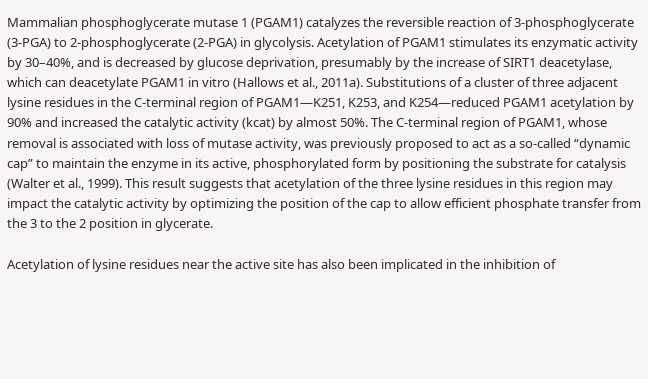Mammalian phosphoglycerate mutase 1 (PGAM1) catalyzes the reversible reaction of 3-phosphoglycerate (3-PGA) to 2-phosphoglycerate (2-PGA) in glycolysis. Acetylation of PGAM1 stimulates its enzymatic activity by 30–40%, and is decreased by glucose deprivation, presumably by the increase of SIRT1 deacetylase, which can deacetylate PGAM1 in vitro (Hallows et al., 2011a). Substitutions of a cluster of three adjacent lysine residues in the C-terminal region of PGAM1—K251, K253, and K254—reduced PGAM1 acetylation by 90% and increased the catalytic activity (kcat) by almost 50%. The C-terminal region of PGAM1, whose removal is associated with loss of mutase activity, was previously proposed to act as a so-called “dynamic cap” to maintain the enzyme in its active, phosphorylated form by positioning the substrate for catalysis (Walter et al., 1999). This result suggests that acetylation of the three lysine residues in this region may impact the catalytic activity by optimizing the position of the cap to allow efficient phosphate transfer from the 3 to the 2 position in glycerate.

Acetylation of lysine residues near the active site has also been implicated in the inhibition of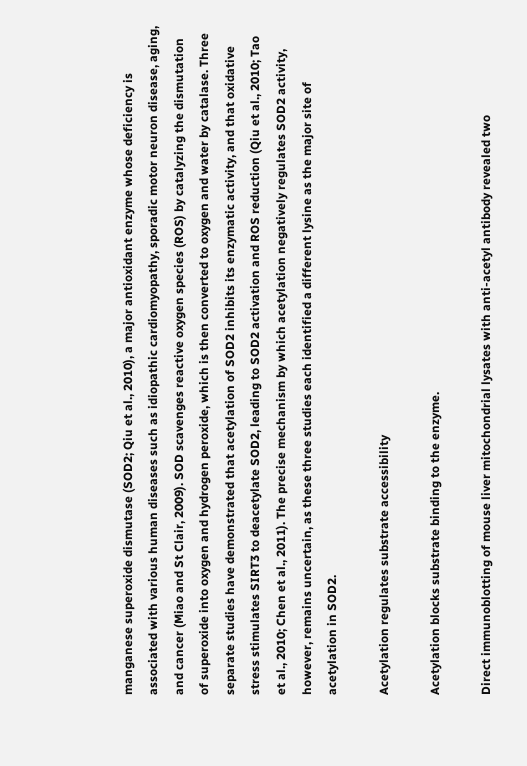manganese superoxide dismutase (SOD2; Qiu et al., 2010), a major antioxidant enzyme whose deficiency is associated with various human diseases such as idiopathic cardiomyopathy, sporadic motor neuron disease, aging, and cancer (Miao and St Clair, 2009). SOD scavenges reactive oxygen species (ROS) by catalyzing the dismutation of superoxide into oxygen and hydrogen peroxide, which is then converted to oxygen and water by catalase. Three separate studies have demonstrated that acetylation of SOD2 inhibits its enzymatic activity, and that oxidative stress stimulates SIRT3 to deacetylate SOD2, leading to SOD2 activation and ROS reduction (Qiu et al., 2010; Tao et al., 2010; Chen et al., 2011). The precise mechanism by which acetylation negatively regulates SOD2 activity, however, remains uncertain, as these three studies each identified a different lysine as the major site of acetylation in SOD2.

Acetylation regulates substrate accessibility

Acetylation blocks substrate binding to the enzyme.

Direct immunoblotting of mouse liver mitochondrial lysates with anti-acetyl antibody revealed two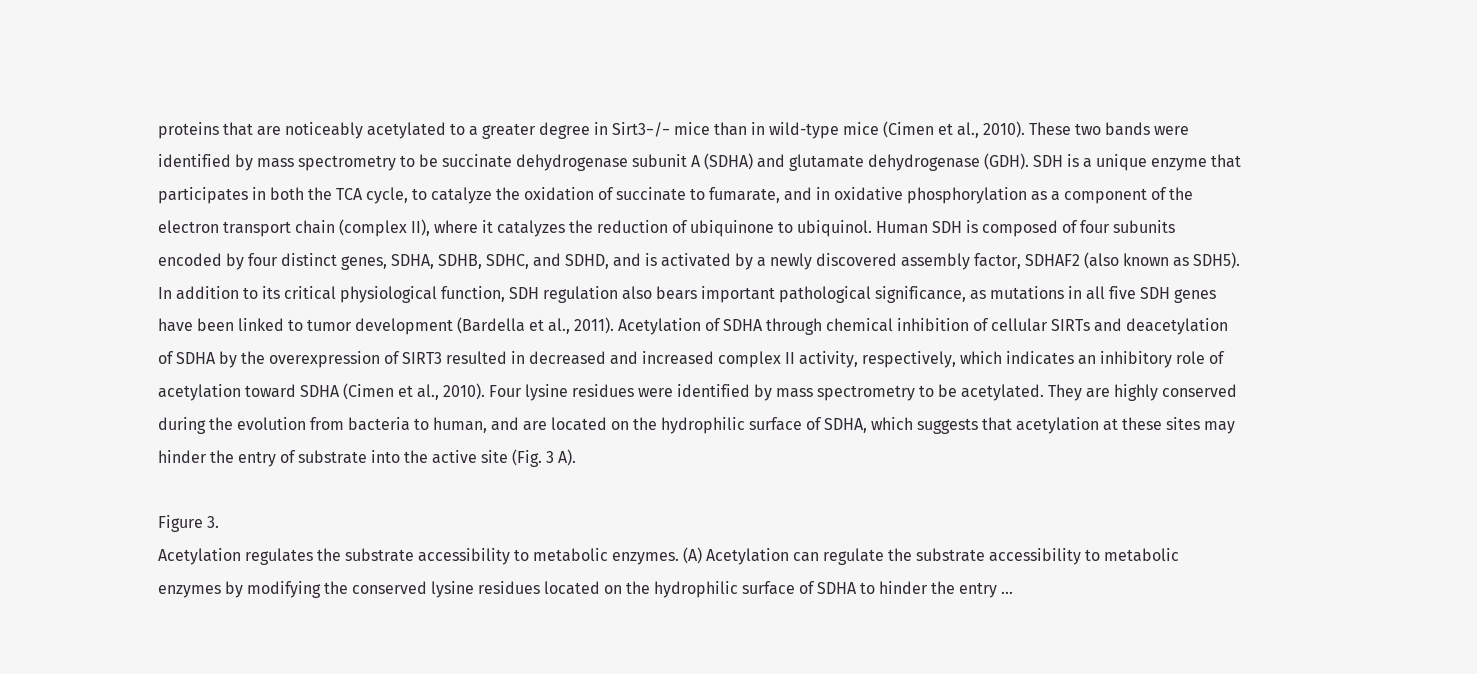proteins that are noticeably acetylated to a greater degree in Sirt3−/− mice than in wild-type mice (Cimen et al., 2010). These two bands were identified by mass spectrometry to be succinate dehydrogenase subunit A (SDHA) and glutamate dehydrogenase (GDH). SDH is a unique enzyme that participates in both the TCA cycle, to catalyze the oxidation of succinate to fumarate, and in oxidative phosphorylation as a component of the electron transport chain (complex II), where it catalyzes the reduction of ubiquinone to ubiquinol. Human SDH is composed of four subunits encoded by four distinct genes, SDHA, SDHB, SDHC, and SDHD, and is activated by a newly discovered assembly factor, SDHAF2 (also known as SDH5). In addition to its critical physiological function, SDH regulation also bears important pathological significance, as mutations in all five SDH genes have been linked to tumor development (Bardella et al., 2011). Acetylation of SDHA through chemical inhibition of cellular SIRTs and deacetylation of SDHA by the overexpression of SIRT3 resulted in decreased and increased complex II activity, respectively, which indicates an inhibitory role of acetylation toward SDHA (Cimen et al., 2010). Four lysine residues were identified by mass spectrometry to be acetylated. They are highly conserved during the evolution from bacteria to human, and are located on the hydrophilic surface of SDHA, which suggests that acetylation at these sites may hinder the entry of substrate into the active site (Fig. 3 A).

Figure 3.
Acetylation regulates the substrate accessibility to metabolic enzymes. (A) Acetylation can regulate the substrate accessibility to metabolic enzymes by modifying the conserved lysine residues located on the hydrophilic surface of SDHA to hinder the entry ...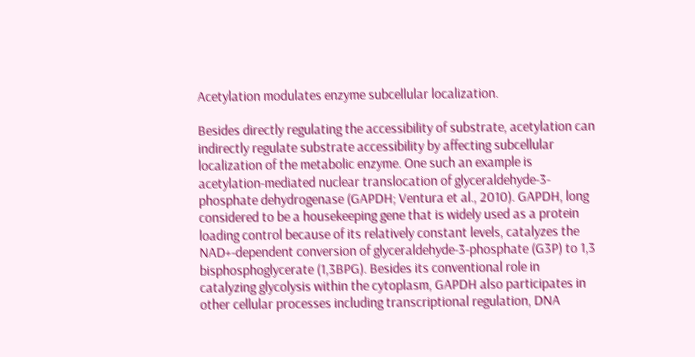Acetylation modulates enzyme subcellular localization.

Besides directly regulating the accessibility of substrate, acetylation can indirectly regulate substrate accessibility by affecting subcellular localization of the metabolic enzyme. One such an example is acetylation-mediated nuclear translocation of glyceraldehyde-3-phosphate dehydrogenase (GAPDH; Ventura et al., 2010). GAPDH, long considered to be a housekeeping gene that is widely used as a protein loading control because of its relatively constant levels, catalyzes the NAD+-dependent conversion of glyceraldehyde-3-phosphate (G3P) to 1,3 bisphosphoglycerate (1,3BPG). Besides its conventional role in catalyzing glycolysis within the cytoplasm, GAPDH also participates in other cellular processes including transcriptional regulation, DNA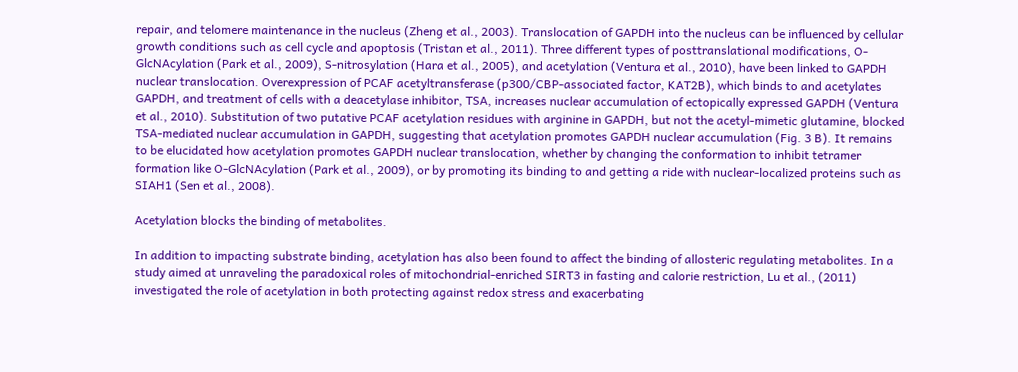repair, and telomere maintenance in the nucleus (Zheng et al., 2003). Translocation of GAPDH into the nucleus can be influenced by cellular growth conditions such as cell cycle and apoptosis (Tristan et al., 2011). Three different types of posttranslational modifications, O-GlcNAcylation (Park et al., 2009), S-nitrosylation (Hara et al., 2005), and acetylation (Ventura et al., 2010), have been linked to GAPDH nuclear translocation. Overexpression of PCAF acetyltransferase (p300/CBP-associated factor, KAT2B), which binds to and acetylates GAPDH, and treatment of cells with a deacetylase inhibitor, TSA, increases nuclear accumulation of ectopically expressed GAPDH (Ventura et al., 2010). Substitution of two putative PCAF acetylation residues with arginine in GAPDH, but not the acetyl-mimetic glutamine, blocked TSA-mediated nuclear accumulation in GAPDH, suggesting that acetylation promotes GAPDH nuclear accumulation (Fig. 3 B). It remains to be elucidated how acetylation promotes GAPDH nuclear translocation, whether by changing the conformation to inhibit tetramer formation like O-GlcNAcylation (Park et al., 2009), or by promoting its binding to and getting a ride with nuclear-localized proteins such as SIAH1 (Sen et al., 2008).

Acetylation blocks the binding of metabolites.

In addition to impacting substrate binding, acetylation has also been found to affect the binding of allosteric regulating metabolites. In a study aimed at unraveling the paradoxical roles of mitochondrial-enriched SIRT3 in fasting and calorie restriction, Lu et al., (2011) investigated the role of acetylation in both protecting against redox stress and exacerbating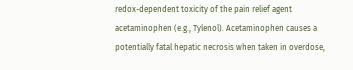redox-dependent toxicity of the pain relief agent acetaminophen (e.g., Tylenol). Acetaminophen causes a potentially fatal hepatic necrosis when taken in overdose,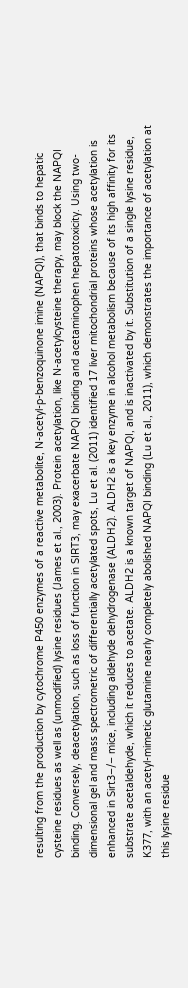resulting from the production by cytochrome P450 enzymes of a reactive metabolite, N-acetyl-p-benzoquinone imine (NAPQI), that binds to hepatic cysteine residues as well as (unmodified) lysine residues (James et al., 2003). Protein acetylation, like N-acetylcysteine therapy, may block the NAPQI binding. Conversely, deacetylation, such as loss of function in SIRT3, may exacerbate NAPQI binding and acetaminophen hepatotoxicity. Using two-dimensional gel and mass spectrometric of differentially acetylated spots, Lu et al. (2011) identified 17 liver mitochondrial proteins whose acetylation is enhanced in Sirt3−/− mice, including aldehyde dehydrogenase (ALDH2). ALDH2 is a key enzyme in alcohol metabolism because of its high affinity for its substrate acetaldehyde, which it reduces to acetate. ALDH2 is a known target of NAPQI, and is inactivated by it. Substitution of a single lysine residue, K377, with an acetyl-mimetic glutamine nearly completely abolished NAPQI binding (Lu et al., 2011), which demonstrates the importance of acetylation at this lysine residue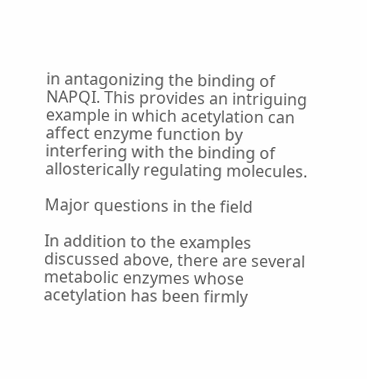in antagonizing the binding of NAPQI. This provides an intriguing example in which acetylation can affect enzyme function by interfering with the binding of allosterically regulating molecules.

Major questions in the field

In addition to the examples discussed above, there are several metabolic enzymes whose acetylation has been firmly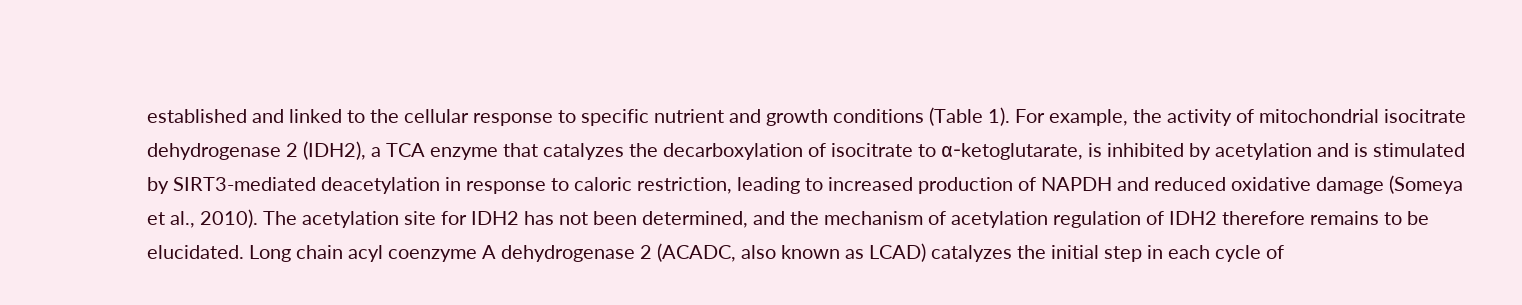established and linked to the cellular response to specific nutrient and growth conditions (Table 1). For example, the activity of mitochondrial isocitrate dehydrogenase 2 (IDH2), a TCA enzyme that catalyzes the decarboxylation of isocitrate to α-ketoglutarate, is inhibited by acetylation and is stimulated by SIRT3-mediated deacetylation in response to caloric restriction, leading to increased production of NAPDH and reduced oxidative damage (Someya et al., 2010). The acetylation site for IDH2 has not been determined, and the mechanism of acetylation regulation of IDH2 therefore remains to be elucidated. Long chain acyl coenzyme A dehydrogenase 2 (ACADC, also known as LCAD) catalyzes the initial step in each cycle of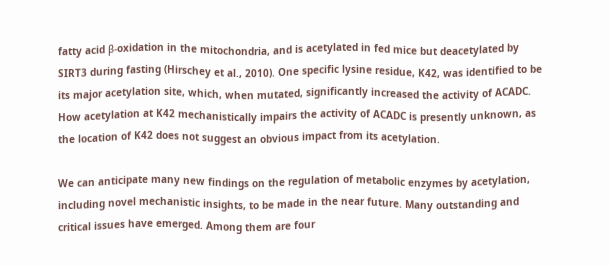fatty acid β-oxidation in the mitochondria, and is acetylated in fed mice but deacetylated by SIRT3 during fasting (Hirschey et al., 2010). One specific lysine residue, K42, was identified to be its major acetylation site, which, when mutated, significantly increased the activity of ACADC. How acetylation at K42 mechanistically impairs the activity of ACADC is presently unknown, as the location of K42 does not suggest an obvious impact from its acetylation.

We can anticipate many new findings on the regulation of metabolic enzymes by acetylation, including novel mechanistic insights, to be made in the near future. Many outstanding and critical issues have emerged. Among them are four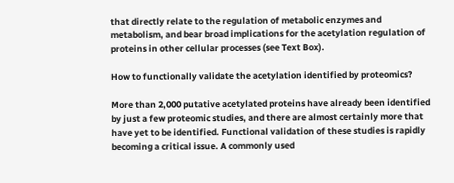that directly relate to the regulation of metabolic enzymes and metabolism, and bear broad implications for the acetylation regulation of proteins in other cellular processes (see Text Box).

How to functionally validate the acetylation identified by proteomics?

More than 2,000 putative acetylated proteins have already been identified by just a few proteomic studies, and there are almost certainly more that have yet to be identified. Functional validation of these studies is rapidly becoming a critical issue. A commonly used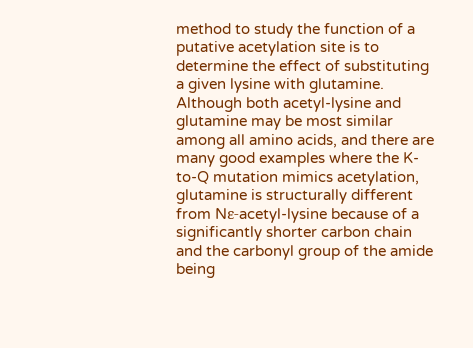method to study the function of a putative acetylation site is to determine the effect of substituting a given lysine with glutamine. Although both acetyl-lysine and glutamine may be most similar among all amino acids, and there are many good examples where the K-to-Q mutation mimics acetylation, glutamine is structurally different from Nε-acetyl-lysine because of a significantly shorter carbon chain and the carbonyl group of the amide being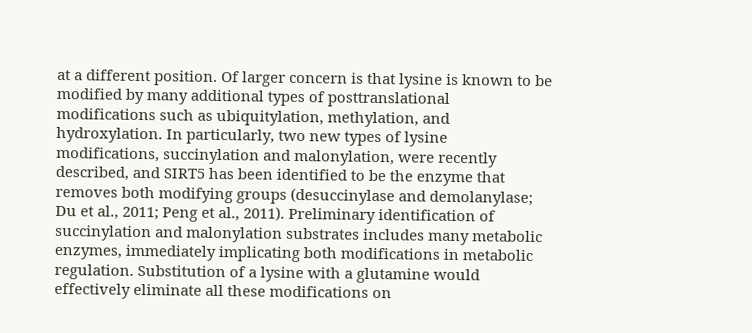at a different position. Of larger concern is that lysine is known to be modified by many additional types of posttranslational modifications such as ubiquitylation, methylation, and hydroxylation. In particularly, two new types of lysine modifications, succinylation and malonylation, were recently described, and SIRT5 has been identified to be the enzyme that removes both modifying groups (desuccinylase and demolanylase; Du et al., 2011; Peng et al., 2011). Preliminary identification of succinylation and malonylation substrates includes many metabolic enzymes, immediately implicating both modifications in metabolic regulation. Substitution of a lysine with a glutamine would effectively eliminate all these modifications on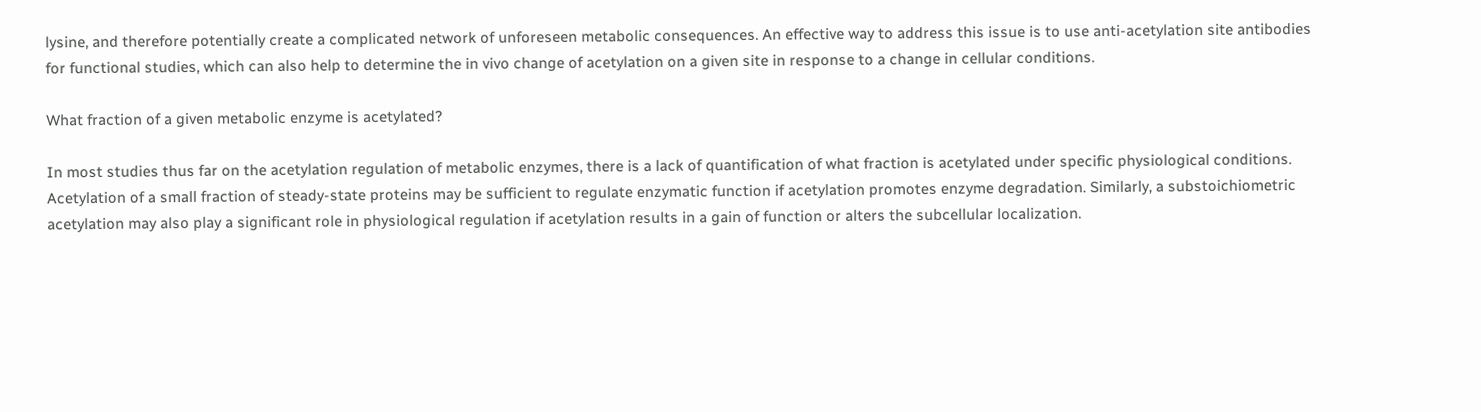lysine, and therefore potentially create a complicated network of unforeseen metabolic consequences. An effective way to address this issue is to use anti-acetylation site antibodies for functional studies, which can also help to determine the in vivo change of acetylation on a given site in response to a change in cellular conditions.

What fraction of a given metabolic enzyme is acetylated?

In most studies thus far on the acetylation regulation of metabolic enzymes, there is a lack of quantification of what fraction is acetylated under specific physiological conditions. Acetylation of a small fraction of steady-state proteins may be sufficient to regulate enzymatic function if acetylation promotes enzyme degradation. Similarly, a substoichiometric acetylation may also play a significant role in physiological regulation if acetylation results in a gain of function or alters the subcellular localization.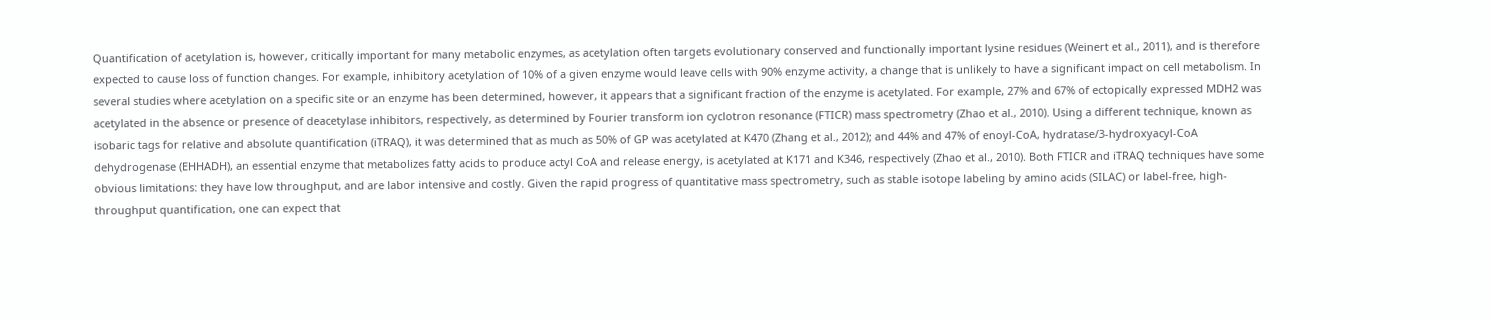Quantification of acetylation is, however, critically important for many metabolic enzymes, as acetylation often targets evolutionary conserved and functionally important lysine residues (Weinert et al., 2011), and is therefore expected to cause loss of function changes. For example, inhibitory acetylation of 10% of a given enzyme would leave cells with 90% enzyme activity, a change that is unlikely to have a significant impact on cell metabolism. In several studies where acetylation on a specific site or an enzyme has been determined, however, it appears that a significant fraction of the enzyme is acetylated. For example, 27% and 67% of ectopically expressed MDH2 was acetylated in the absence or presence of deacetylase inhibitors, respectively, as determined by Fourier transform ion cyclotron resonance (FTICR) mass spectrometry (Zhao et al., 2010). Using a different technique, known as isobaric tags for relative and absolute quantification (iTRAQ), it was determined that as much as 50% of GP was acetylated at K470 (Zhang et al., 2012); and 44% and 47% of enoyl-CoA, hydratase/3-hydroxyacyl-CoA dehydrogenase (EHHADH), an essential enzyme that metabolizes fatty acids to produce actyl CoA and release energy, is acetylated at K171 and K346, respectively (Zhao et al., 2010). Both FTICR and iTRAQ techniques have some obvious limitations: they have low throughput, and are labor intensive and costly. Given the rapid progress of quantitative mass spectrometry, such as stable isotope labeling by amino acids (SILAC) or label-free, high-throughput quantification, one can expect that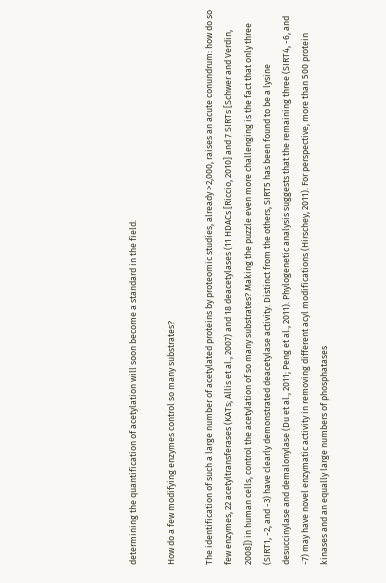determining the quantification of acetylation will soon become a standard in the field.

How do a few modifying enzymes control so many substrates?

The identification of such a large number of acetylated proteins by proteomic studies, already >2,000, raises an acute conundrum: how do so few enzymes, 22 acetyltransferases (KATs; Allis et al., 2007) and 18 deacetylases (11 HDACs [Riccio, 2010] and 7 SIRTs [Schwer and Verdin, 2008]) in human cells, control the acetylation of so many substrates? Making the puzzle even more challenging is the fact that only three (SIRT1, -2, and -3) have clearly demonstrated deacetylase activity. Distinct from the others, SIRT5 has been found to be a lysine desuccinylase and demalonylase (Du et al., 2011; Peng et al., 2011). Phylogenetic analysis suggests that the remaining three (SIRT4, -6, and -7) may have novel enzymatic activity in removing different acyl modifications (Hirschey, 2011). For perspective, more than 500 protein kinases and an equally large numbers of phosphatases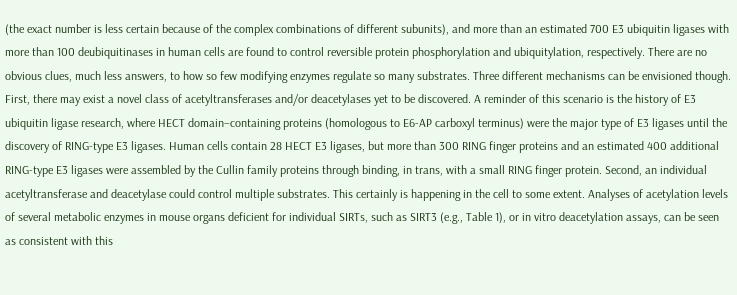(the exact number is less certain because of the complex combinations of different subunits), and more than an estimated 700 E3 ubiquitin ligases with more than 100 deubiquitinases in human cells are found to control reversible protein phosphorylation and ubiquitylation, respectively. There are no obvious clues, much less answers, to how so few modifying enzymes regulate so many substrates. Three different mechanisms can be envisioned though. First, there may exist a novel class of acetyltransferases and/or deacetylases yet to be discovered. A reminder of this scenario is the history of E3 ubiquitin ligase research, where HECT domain–containing proteins (homologous to E6-AP carboxyl terminus) were the major type of E3 ligases until the discovery of RING-type E3 ligases. Human cells contain 28 HECT E3 ligases, but more than 300 RING finger proteins and an estimated 400 additional RING-type E3 ligases were assembled by the Cullin family proteins through binding, in trans, with a small RING finger protein. Second, an individual acetyltransferase and deacetylase could control multiple substrates. This certainly is happening in the cell to some extent. Analyses of acetylation levels of several metabolic enzymes in mouse organs deficient for individual SIRTs, such as SIRT3 (e.g., Table 1), or in vitro deacetylation assays, can be seen as consistent with this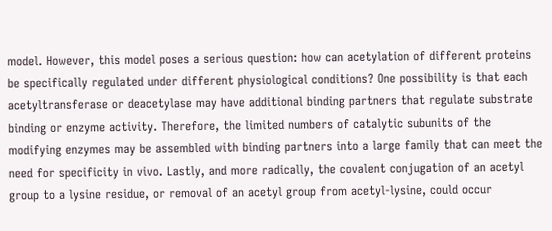model. However, this model poses a serious question: how can acetylation of different proteins be specifically regulated under different physiological conditions? One possibility is that each acetyltransferase or deacetylase may have additional binding partners that regulate substrate binding or enzyme activity. Therefore, the limited numbers of catalytic subunits of the modifying enzymes may be assembled with binding partners into a large family that can meet the need for specificity in vivo. Lastly, and more radically, the covalent conjugation of an acetyl group to a lysine residue, or removal of an acetyl group from acetyl-lysine, could occur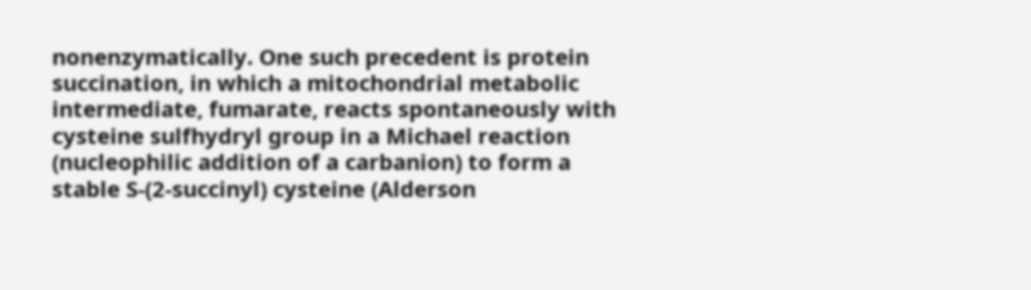nonenzymatically. One such precedent is protein succination, in which a mitochondrial metabolic intermediate, fumarate, reacts spontaneously with cysteine sulfhydryl group in a Michael reaction (nucleophilic addition of a carbanion) to form a stable S-(2-succinyl) cysteine (Alderson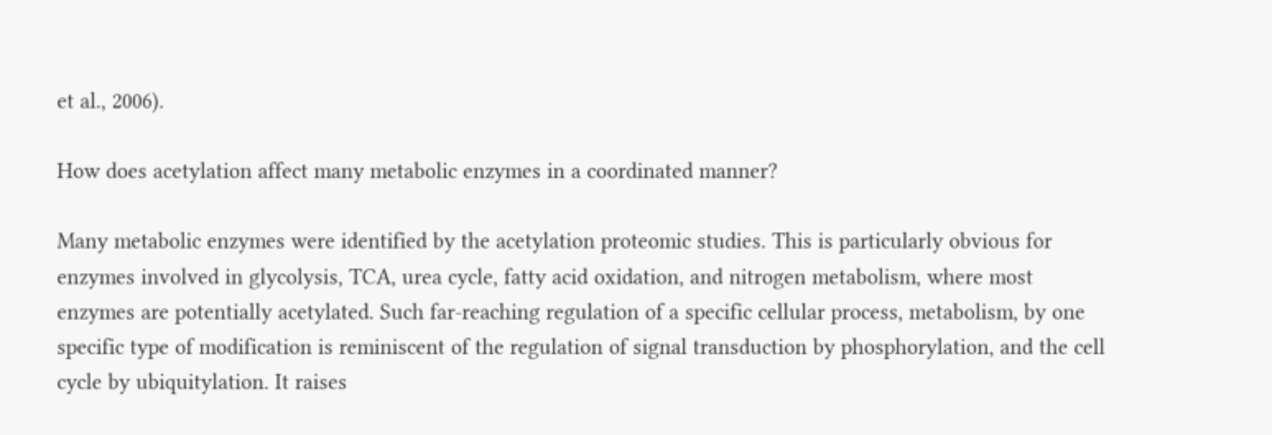et al., 2006).

How does acetylation affect many metabolic enzymes in a coordinated manner?

Many metabolic enzymes were identified by the acetylation proteomic studies. This is particularly obvious for enzymes involved in glycolysis, TCA, urea cycle, fatty acid oxidation, and nitrogen metabolism, where most enzymes are potentially acetylated. Such far-reaching regulation of a specific cellular process, metabolism, by one specific type of modification is reminiscent of the regulation of signal transduction by phosphorylation, and the cell cycle by ubiquitylation. It raises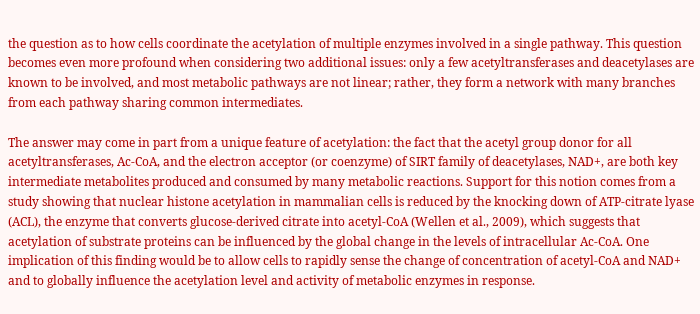the question as to how cells coordinate the acetylation of multiple enzymes involved in a single pathway. This question becomes even more profound when considering two additional issues: only a few acetyltransferases and deacetylases are known to be involved, and most metabolic pathways are not linear; rather, they form a network with many branches from each pathway sharing common intermediates.

The answer may come in part from a unique feature of acetylation: the fact that the acetyl group donor for all acetyltransferases, Ac-CoA, and the electron acceptor (or coenzyme) of SIRT family of deacetylases, NAD+, are both key intermediate metabolites produced and consumed by many metabolic reactions. Support for this notion comes from a study showing that nuclear histone acetylation in mammalian cells is reduced by the knocking down of ATP-citrate lyase (ACL), the enzyme that converts glucose-derived citrate into acetyl-CoA (Wellen et al., 2009), which suggests that acetylation of substrate proteins can be influenced by the global change in the levels of intracellular Ac-CoA. One implication of this finding would be to allow cells to rapidly sense the change of concentration of acetyl-CoA and NAD+ and to globally influence the acetylation level and activity of metabolic enzymes in response.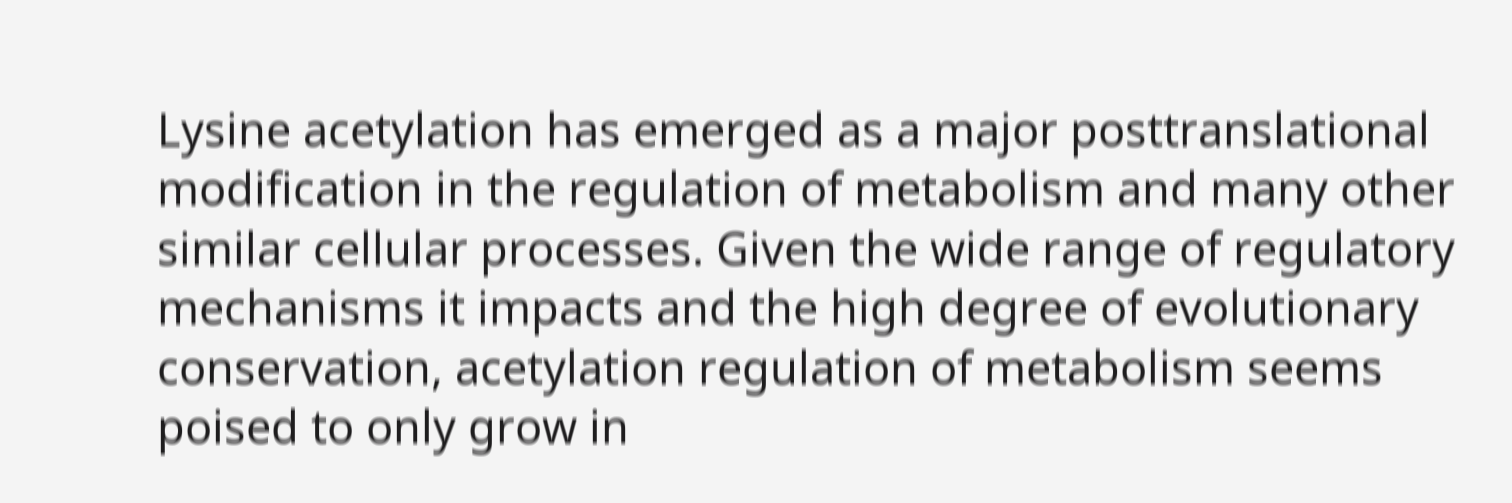Lysine acetylation has emerged as a major posttranslational modification in the regulation of metabolism and many other similar cellular processes. Given the wide range of regulatory mechanisms it impacts and the high degree of evolutionary conservation, acetylation regulation of metabolism seems poised to only grow in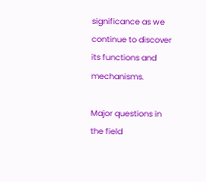significance as we continue to discover its functions and mechanisms.

Major questions in the field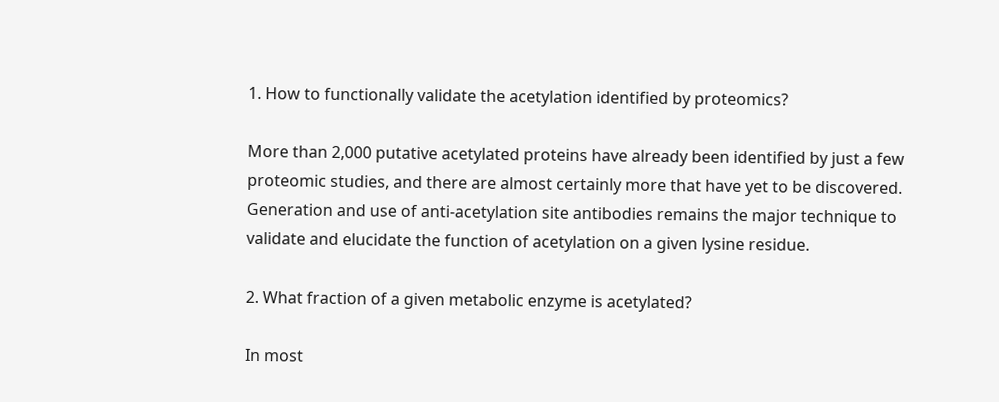1. How to functionally validate the acetylation identified by proteomics?

More than 2,000 putative acetylated proteins have already been identified by just a few proteomic studies, and there are almost certainly more that have yet to be discovered. Generation and use of anti-acetylation site antibodies remains the major technique to validate and elucidate the function of acetylation on a given lysine residue.

2. What fraction of a given metabolic enzyme is acetylated?

In most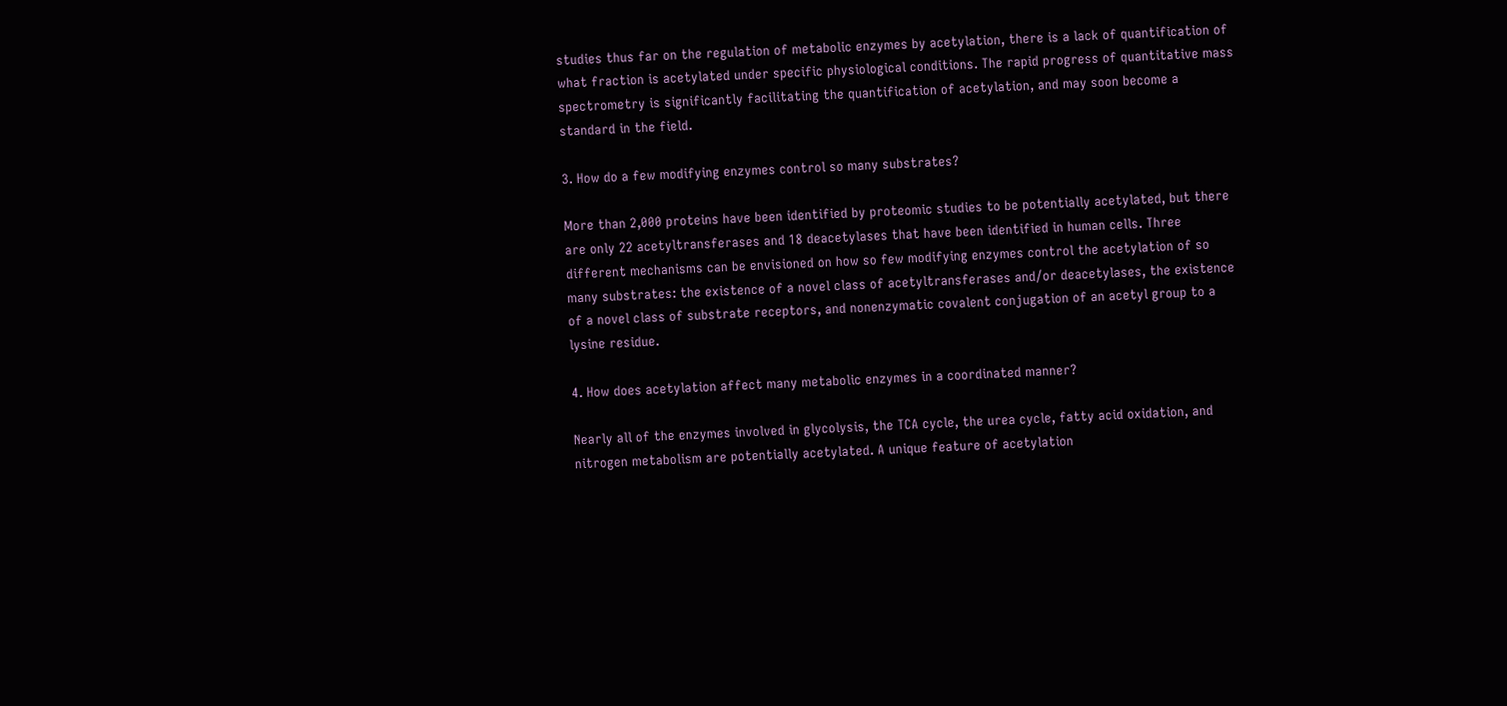studies thus far on the regulation of metabolic enzymes by acetylation, there is a lack of quantification of what fraction is acetylated under specific physiological conditions. The rapid progress of quantitative mass spectrometry is significantly facilitating the quantification of acetylation, and may soon become a standard in the field.

3. How do a few modifying enzymes control so many substrates?

More than 2,000 proteins have been identified by proteomic studies to be potentially acetylated, but there are only 22 acetyltransferases and 18 deacetylases that have been identified in human cells. Three different mechanisms can be envisioned on how so few modifying enzymes control the acetylation of so many substrates: the existence of a novel class of acetyltransferases and/or deacetylases, the existence of a novel class of substrate receptors, and nonenzymatic covalent conjugation of an acetyl group to a lysine residue.

4. How does acetylation affect many metabolic enzymes in a coordinated manner?

Nearly all of the enzymes involved in glycolysis, the TCA cycle, the urea cycle, fatty acid oxidation, and nitrogen metabolism are potentially acetylated. A unique feature of acetylation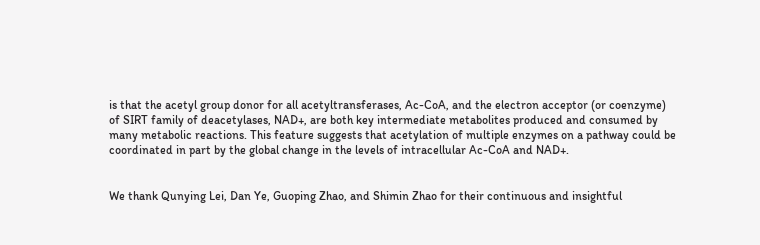is that the acetyl group donor for all acetyltransferases, Ac-CoA, and the electron acceptor (or coenzyme) of SIRT family of deacetylases, NAD+, are both key intermediate metabolites produced and consumed by many metabolic reactions. This feature suggests that acetylation of multiple enzymes on a pathway could be coordinated in part by the global change in the levels of intracellular Ac-CoA and NAD+.


We thank Qunying Lei, Dan Ye, Guoping Zhao, and Shimin Zhao for their continuous and insightful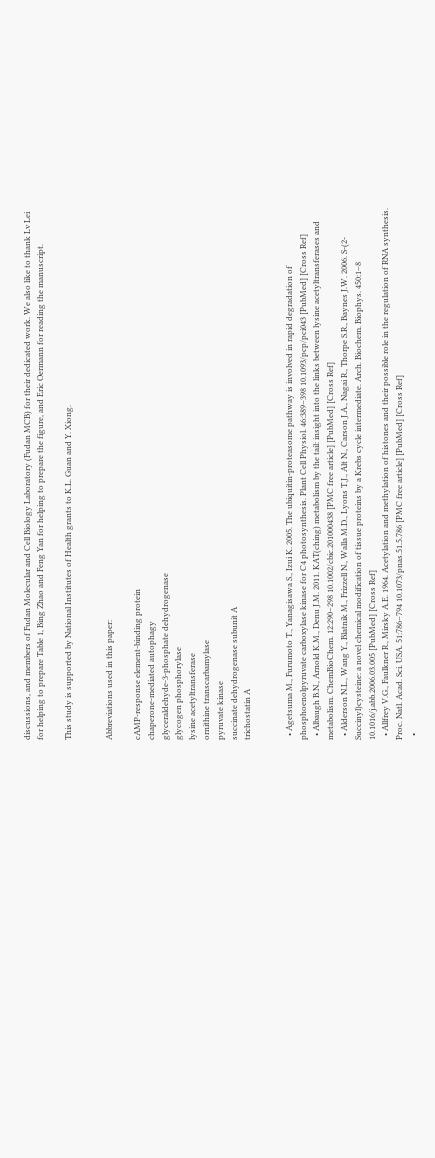discussions, and members of Fudan Molecular and Cell Biology Laboratory (Fudan MCB) for their dedicated work. We also like to thank Lv Lei for helping to prepare Table 1, Bing Zhao and Feng Yan for helping to prepare the figure, and Eric Oermann for reading the manuscript.

This study is supported by National Institutes of Health grants to K.L. Guan and Y. Xiong.


Abbreviations used in this paper:

cAMP-response element-binding protein
chaperone-mediated autophagy
glyceraldehyde-3-phosphate dehydrogenase
glycogen phosphorylase
lysine acetyltransferase
ornithine transcarbamylase
pyruvate kinase
succinate dehydrogenase subunit A
trichostatin A


  • Agetsuma M., Furumoto T., Yanagisawa S., Izui K. 2005. The ubiquitin-proteasome pathway is involved in rapid degradation of phosphoenolpyruvate carboxylase kinase for C4 photosynthesis. Plant Cell Physiol. 46:389–398 10.1093/pcp/pci043 [PubMed] [Cross Ref]
  • Albaugh B.N., Arnold K.M., Denu J.M. 2011. KAT(ching) metabolism by the tail: insight into the links between lysine acetyltransferases and metabolism. ChemBioChem. 12:290–298 10.1002/cbic.201000438 [PMC free article] [PubMed] [Cross Ref]
  • Alderson N.L., Wang Y., Blatnik M., Frizzell N., Walla M.D., Lyons T.J., Alt N., Carson J.A., Nagai R., Thorpe S.R., Baynes J.W. 2006. S-(2-Succinyl)cysteine: a novel chemical modification of tissue proteins by a Krebs cycle intermediate. Arch. Biochem. Biophys. 450:1–8 10.1016/j.abb.2006.03.005 [PubMed] [Cross Ref]
  • Allfrey V.G., Faulkner R., Mirsky A.E. 1964. Acetylation and methylation of histones and their possible role in the regulation of RNA synthesis. Proc. Natl. Acad. Sci. USA. 51:786–794 10.1073/pnas.51.5.786 [PMC free article] [PubMed] [Cross Ref]
  •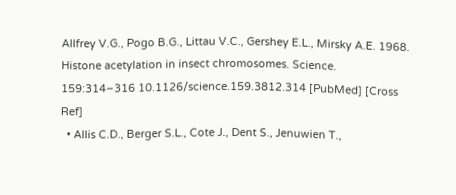Allfrey V.G., Pogo B.G., Littau V.C., Gershey E.L., Mirsky A.E. 1968. Histone acetylation in insect chromosomes. Science. 159:314–316 10.1126/science.159.3812.314 [PubMed] [Cross Ref]
  • Allis C.D., Berger S.L., Cote J., Dent S., Jenuwien T.,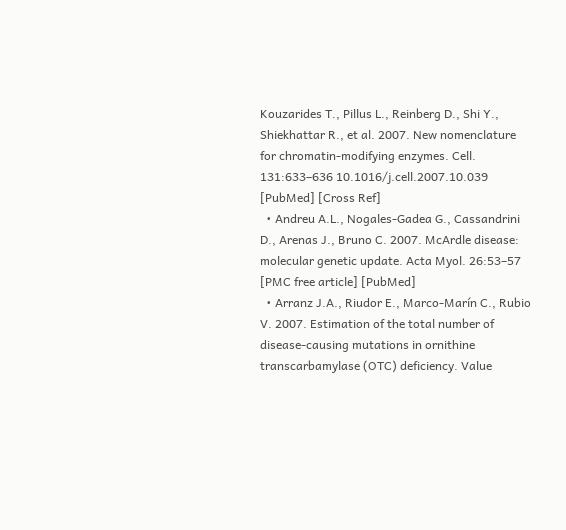Kouzarides T., Pillus L., Reinberg D., Shi Y., Shiekhattar R., et al. 2007. New nomenclature for chromatin-modifying enzymes. Cell. 131:633–636 10.1016/j.cell.2007.10.039 [PubMed] [Cross Ref]
  • Andreu A.L., Nogales-Gadea G., Cassandrini D., Arenas J., Bruno C. 2007. McArdle disease: molecular genetic update. Acta Myol. 26:53–57 [PMC free article] [PubMed]
  • Arranz J.A., Riudor E., Marco-Marín C., Rubio V. 2007. Estimation of the total number of disease-causing mutations in ornithine transcarbamylase (OTC) deficiency. Value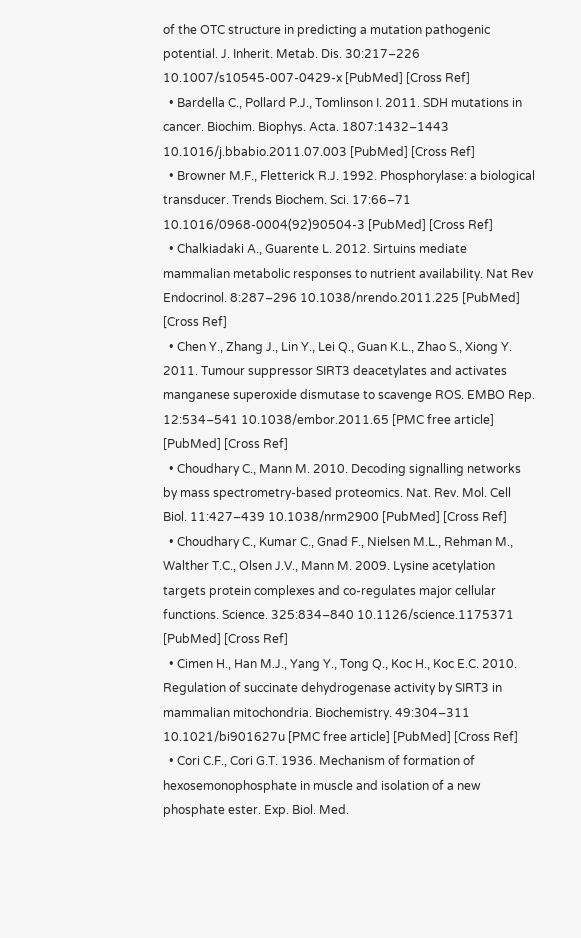of the OTC structure in predicting a mutation pathogenic potential. J. Inherit. Metab. Dis. 30:217–226 10.1007/s10545-007-0429-x [PubMed] [Cross Ref]
  • Bardella C., Pollard P.J., Tomlinson I. 2011. SDH mutations in cancer. Biochim. Biophys. Acta. 1807:1432–1443 10.1016/j.bbabio.2011.07.003 [PubMed] [Cross Ref]
  • Browner M.F., Fletterick R.J. 1992. Phosphorylase: a biological transducer. Trends Biochem. Sci. 17:66–71 10.1016/0968-0004(92)90504-3 [PubMed] [Cross Ref]
  • Chalkiadaki A., Guarente L. 2012. Sirtuins mediate mammalian metabolic responses to nutrient availability. Nat Rev Endocrinol. 8:287–296 10.1038/nrendo.2011.225 [PubMed] [Cross Ref]
  • Chen Y., Zhang J., Lin Y., Lei Q., Guan K.L., Zhao S., Xiong Y. 2011. Tumour suppressor SIRT3 deacetylates and activates manganese superoxide dismutase to scavenge ROS. EMBO Rep. 12:534–541 10.1038/embor.2011.65 [PMC free article] [PubMed] [Cross Ref]
  • Choudhary C., Mann M. 2010. Decoding signalling networks by mass spectrometry-based proteomics. Nat. Rev. Mol. Cell Biol. 11:427–439 10.1038/nrm2900 [PubMed] [Cross Ref]
  • Choudhary C., Kumar C., Gnad F., Nielsen M.L., Rehman M., Walther T.C., Olsen J.V., Mann M. 2009. Lysine acetylation targets protein complexes and co-regulates major cellular functions. Science. 325:834–840 10.1126/science.1175371 [PubMed] [Cross Ref]
  • Cimen H., Han M.J., Yang Y., Tong Q., Koc H., Koc E.C. 2010. Regulation of succinate dehydrogenase activity by SIRT3 in mammalian mitochondria. Biochemistry. 49:304–311 10.1021/bi901627u [PMC free article] [PubMed] [Cross Ref]
  • Cori C.F., Cori G.T. 1936. Mechanism of formation of hexosemonophosphate in muscle and isolation of a new phosphate ester. Exp. Biol. Med.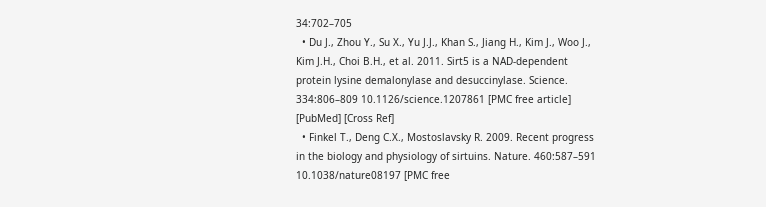34:702–705
  • Du J., Zhou Y., Su X., Yu J.J., Khan S., Jiang H., Kim J., Woo J., Kim J.H., Choi B.H., et al. 2011. Sirt5 is a NAD-dependent protein lysine demalonylase and desuccinylase. Science. 334:806–809 10.1126/science.1207861 [PMC free article] [PubMed] [Cross Ref]
  • Finkel T., Deng C.X., Mostoslavsky R. 2009. Recent progress in the biology and physiology of sirtuins. Nature. 460:587–591 10.1038/nature08197 [PMC free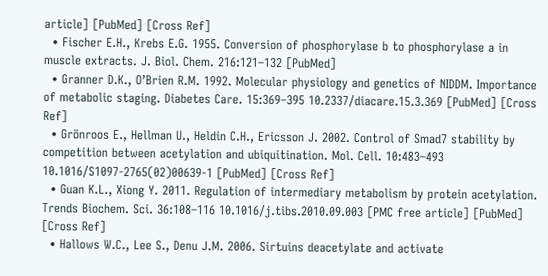article] [PubMed] [Cross Ref]
  • Fischer E.H., Krebs E.G. 1955. Conversion of phosphorylase b to phosphorylase a in muscle extracts. J. Biol. Chem. 216:121–132 [PubMed]
  • Granner D.K., O’Brien R.M. 1992. Molecular physiology and genetics of NIDDM. Importance of metabolic staging. Diabetes Care. 15:369–395 10.2337/diacare.15.3.369 [PubMed] [Cross Ref]
  • Grönroos E., Hellman U., Heldin C.H., Ericsson J. 2002. Control of Smad7 stability by competition between acetylation and ubiquitination. Mol. Cell. 10:483–493 10.1016/S1097-2765(02)00639-1 [PubMed] [Cross Ref]
  • Guan K.L., Xiong Y. 2011. Regulation of intermediary metabolism by protein acetylation. Trends Biochem. Sci. 36:108–116 10.1016/j.tibs.2010.09.003 [PMC free article] [PubMed] [Cross Ref]
  • Hallows W.C., Lee S., Denu J.M. 2006. Sirtuins deacetylate and activate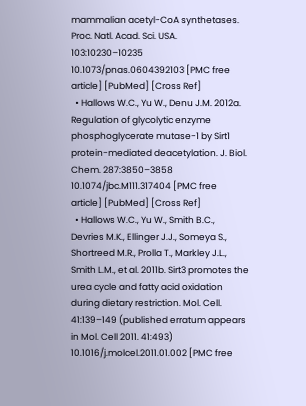mammalian acetyl-CoA synthetases. Proc. Natl. Acad. Sci. USA. 103:10230–10235 10.1073/pnas.0604392103 [PMC free article] [PubMed] [Cross Ref]
  • Hallows W.C., Yu W., Denu J.M. 2012a. Regulation of glycolytic enzyme phosphoglycerate mutase-1 by Sirt1 protein-mediated deacetylation. J. Biol. Chem. 287:3850–3858 10.1074/jbc.M111.317404 [PMC free article] [PubMed] [Cross Ref]
  • Hallows W.C., Yu W., Smith B.C., Devries M.K., Ellinger J.J., Someya S., Shortreed M.R., Prolla T., Markley J.L., Smith L.M., et al. 2011b. Sirt3 promotes the urea cycle and fatty acid oxidation during dietary restriction. Mol. Cell. 41:139–149 (published erratum appears in Mol. Cell 2011. 41:493) 10.1016/j.molcel.2011.01.002 [PMC free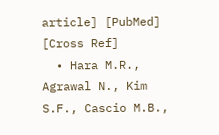article] [PubMed] [Cross Ref]
  • Hara M.R., Agrawal N., Kim S.F., Cascio M.B.,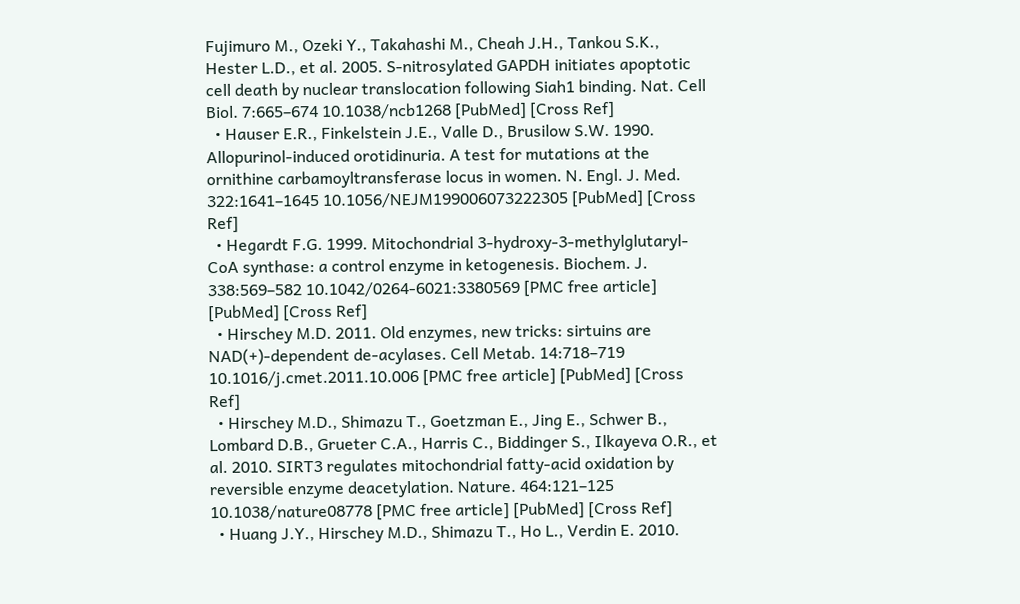Fujimuro M., Ozeki Y., Takahashi M., Cheah J.H., Tankou S.K., Hester L.D., et al. 2005. S-nitrosylated GAPDH initiates apoptotic cell death by nuclear translocation following Siah1 binding. Nat. Cell Biol. 7:665–674 10.1038/ncb1268 [PubMed] [Cross Ref]
  • Hauser E.R., Finkelstein J.E., Valle D., Brusilow S.W. 1990. Allopurinol-induced orotidinuria. A test for mutations at the ornithine carbamoyltransferase locus in women. N. Engl. J. Med. 322:1641–1645 10.1056/NEJM199006073222305 [PubMed] [Cross Ref]
  • Hegardt F.G. 1999. Mitochondrial 3-hydroxy-3-methylglutaryl-CoA synthase: a control enzyme in ketogenesis. Biochem. J. 338:569–582 10.1042/0264-6021:3380569 [PMC free article] [PubMed] [Cross Ref]
  • Hirschey M.D. 2011. Old enzymes, new tricks: sirtuins are NAD(+)-dependent de-acylases. Cell Metab. 14:718–719 10.1016/j.cmet.2011.10.006 [PMC free article] [PubMed] [Cross Ref]
  • Hirschey M.D., Shimazu T., Goetzman E., Jing E., Schwer B., Lombard D.B., Grueter C.A., Harris C., Biddinger S., Ilkayeva O.R., et al. 2010. SIRT3 regulates mitochondrial fatty-acid oxidation by reversible enzyme deacetylation. Nature. 464:121–125 10.1038/nature08778 [PMC free article] [PubMed] [Cross Ref]
  • Huang J.Y., Hirschey M.D., Shimazu T., Ho L., Verdin E. 2010.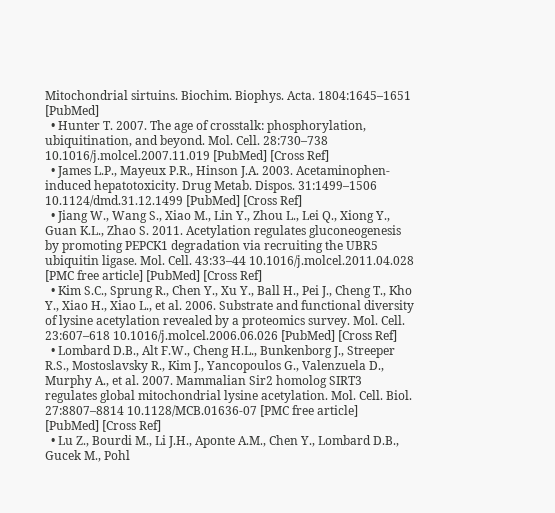Mitochondrial sirtuins. Biochim. Biophys. Acta. 1804:1645–1651 [PubMed]
  • Hunter T. 2007. The age of crosstalk: phosphorylation, ubiquitination, and beyond. Mol. Cell. 28:730–738 10.1016/j.molcel.2007.11.019 [PubMed] [Cross Ref]
  • James L.P., Mayeux P.R., Hinson J.A. 2003. Acetaminophen-induced hepatotoxicity. Drug Metab. Dispos. 31:1499–1506 10.1124/dmd.31.12.1499 [PubMed] [Cross Ref]
  • Jiang W., Wang S., Xiao M., Lin Y., Zhou L., Lei Q., Xiong Y., Guan K.L., Zhao S. 2011. Acetylation regulates gluconeogenesis by promoting PEPCK1 degradation via recruiting the UBR5 ubiquitin ligase. Mol. Cell. 43:33–44 10.1016/j.molcel.2011.04.028 [PMC free article] [PubMed] [Cross Ref]
  • Kim S.C., Sprung R., Chen Y., Xu Y., Ball H., Pei J., Cheng T., Kho Y., Xiao H., Xiao L., et al. 2006. Substrate and functional diversity of lysine acetylation revealed by a proteomics survey. Mol. Cell. 23:607–618 10.1016/j.molcel.2006.06.026 [PubMed] [Cross Ref]
  • Lombard D.B., Alt F.W., Cheng H.L., Bunkenborg J., Streeper R.S., Mostoslavsky R., Kim J., Yancopoulos G., Valenzuela D., Murphy A., et al. 2007. Mammalian Sir2 homolog SIRT3 regulates global mitochondrial lysine acetylation. Mol. Cell. Biol. 27:8807–8814 10.1128/MCB.01636-07 [PMC free article] [PubMed] [Cross Ref]
  • Lu Z., Bourdi M., Li J.H., Aponte A.M., Chen Y., Lombard D.B., Gucek M., Pohl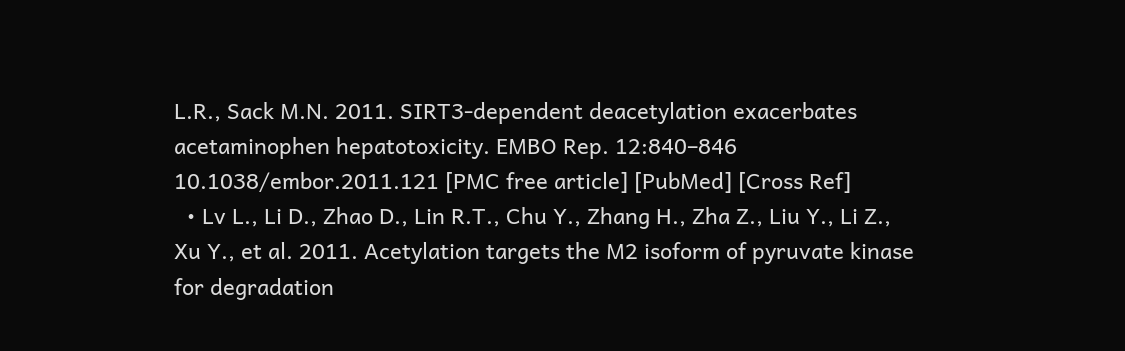L.R., Sack M.N. 2011. SIRT3-dependent deacetylation exacerbates acetaminophen hepatotoxicity. EMBO Rep. 12:840–846 10.1038/embor.2011.121 [PMC free article] [PubMed] [Cross Ref]
  • Lv L., Li D., Zhao D., Lin R.T., Chu Y., Zhang H., Zha Z., Liu Y., Li Z., Xu Y., et al. 2011. Acetylation targets the M2 isoform of pyruvate kinase for degradation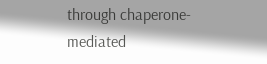through chaperone-mediated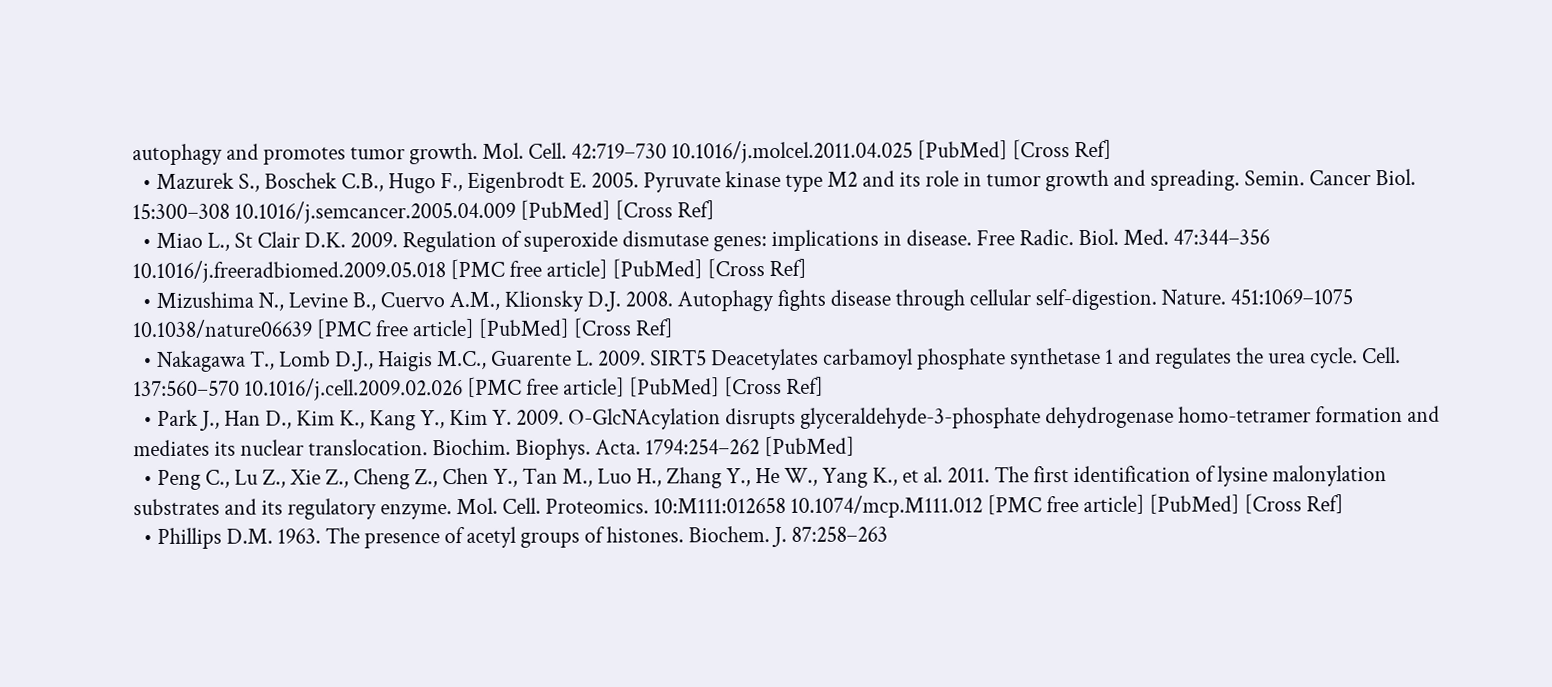autophagy and promotes tumor growth. Mol. Cell. 42:719–730 10.1016/j.molcel.2011.04.025 [PubMed] [Cross Ref]
  • Mazurek S., Boschek C.B., Hugo F., Eigenbrodt E. 2005. Pyruvate kinase type M2 and its role in tumor growth and spreading. Semin. Cancer Biol. 15:300–308 10.1016/j.semcancer.2005.04.009 [PubMed] [Cross Ref]
  • Miao L., St Clair D.K. 2009. Regulation of superoxide dismutase genes: implications in disease. Free Radic. Biol. Med. 47:344–356 10.1016/j.freeradbiomed.2009.05.018 [PMC free article] [PubMed] [Cross Ref]
  • Mizushima N., Levine B., Cuervo A.M., Klionsky D.J. 2008. Autophagy fights disease through cellular self-digestion. Nature. 451:1069–1075 10.1038/nature06639 [PMC free article] [PubMed] [Cross Ref]
  • Nakagawa T., Lomb D.J., Haigis M.C., Guarente L. 2009. SIRT5 Deacetylates carbamoyl phosphate synthetase 1 and regulates the urea cycle. Cell. 137:560–570 10.1016/j.cell.2009.02.026 [PMC free article] [PubMed] [Cross Ref]
  • Park J., Han D., Kim K., Kang Y., Kim Y. 2009. O-GlcNAcylation disrupts glyceraldehyde-3-phosphate dehydrogenase homo-tetramer formation and mediates its nuclear translocation. Biochim. Biophys. Acta. 1794:254–262 [PubMed]
  • Peng C., Lu Z., Xie Z., Cheng Z., Chen Y., Tan M., Luo H., Zhang Y., He W., Yang K., et al. 2011. The first identification of lysine malonylation substrates and its regulatory enzyme. Mol. Cell. Proteomics. 10:M111:012658 10.1074/mcp.M111.012 [PMC free article] [PubMed] [Cross Ref]
  • Phillips D.M. 1963. The presence of acetyl groups of histones. Biochem. J. 87:258–263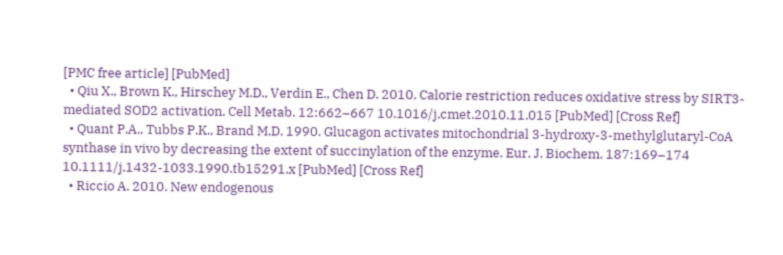[PMC free article] [PubMed]
  • Qiu X., Brown K., Hirschey M.D., Verdin E., Chen D. 2010. Calorie restriction reduces oxidative stress by SIRT3-mediated SOD2 activation. Cell Metab. 12:662–667 10.1016/j.cmet.2010.11.015 [PubMed] [Cross Ref]
  • Quant P.A., Tubbs P.K., Brand M.D. 1990. Glucagon activates mitochondrial 3-hydroxy-3-methylglutaryl-CoA synthase in vivo by decreasing the extent of succinylation of the enzyme. Eur. J. Biochem. 187:169–174 10.1111/j.1432-1033.1990.tb15291.x [PubMed] [Cross Ref]
  • Riccio A. 2010. New endogenous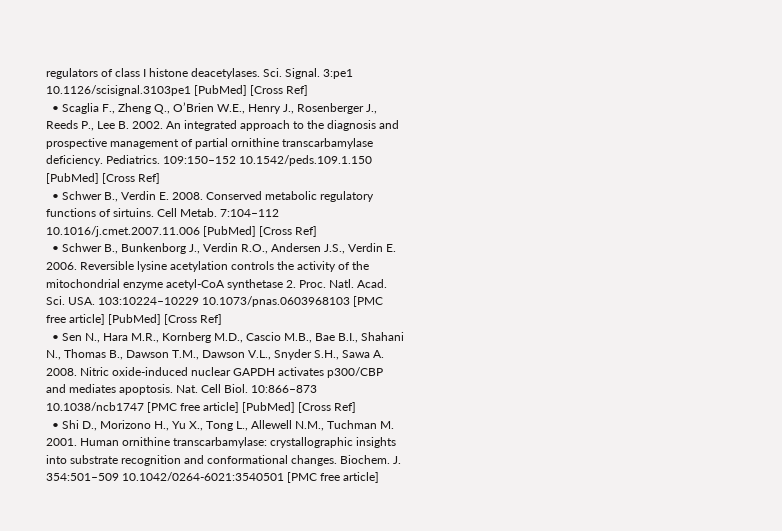regulators of class I histone deacetylases. Sci. Signal. 3:pe1 10.1126/scisignal.3103pe1 [PubMed] [Cross Ref]
  • Scaglia F., Zheng Q., O’Brien W.E., Henry J., Rosenberger J., Reeds P., Lee B. 2002. An integrated approach to the diagnosis and prospective management of partial ornithine transcarbamylase deficiency. Pediatrics. 109:150–152 10.1542/peds.109.1.150 [PubMed] [Cross Ref]
  • Schwer B., Verdin E. 2008. Conserved metabolic regulatory functions of sirtuins. Cell Metab. 7:104–112 10.1016/j.cmet.2007.11.006 [PubMed] [Cross Ref]
  • Schwer B., Bunkenborg J., Verdin R.O., Andersen J.S., Verdin E. 2006. Reversible lysine acetylation controls the activity of the mitochondrial enzyme acetyl-CoA synthetase 2. Proc. Natl. Acad. Sci. USA. 103:10224–10229 10.1073/pnas.0603968103 [PMC free article] [PubMed] [Cross Ref]
  • Sen N., Hara M.R., Kornberg M.D., Cascio M.B., Bae B.I., Shahani N., Thomas B., Dawson T.M., Dawson V.L., Snyder S.H., Sawa A. 2008. Nitric oxide-induced nuclear GAPDH activates p300/CBP and mediates apoptosis. Nat. Cell Biol. 10:866–873 10.1038/ncb1747 [PMC free article] [PubMed] [Cross Ref]
  • Shi D., Morizono H., Yu X., Tong L., Allewell N.M., Tuchman M. 2001. Human ornithine transcarbamylase: crystallographic insights into substrate recognition and conformational changes. Biochem. J. 354:501–509 10.1042/0264-6021:3540501 [PMC free article]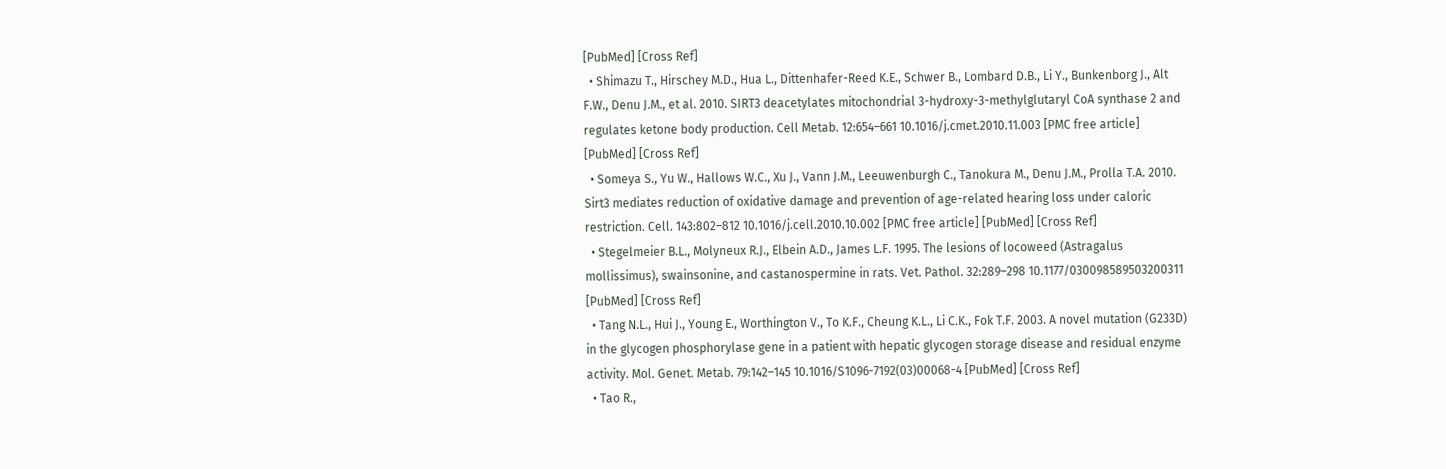[PubMed] [Cross Ref]
  • Shimazu T., Hirschey M.D., Hua L., Dittenhafer-Reed K.E., Schwer B., Lombard D.B., Li Y., Bunkenborg J., Alt F.W., Denu J.M., et al. 2010. SIRT3 deacetylates mitochondrial 3-hydroxy-3-methylglutaryl CoA synthase 2 and regulates ketone body production. Cell Metab. 12:654–661 10.1016/j.cmet.2010.11.003 [PMC free article] [PubMed] [Cross Ref]
  • Someya S., Yu W., Hallows W.C., Xu J., Vann J.M., Leeuwenburgh C., Tanokura M., Denu J.M., Prolla T.A. 2010. Sirt3 mediates reduction of oxidative damage and prevention of age-related hearing loss under caloric restriction. Cell. 143:802–812 10.1016/j.cell.2010.10.002 [PMC free article] [PubMed] [Cross Ref]
  • Stegelmeier B.L., Molyneux R.J., Elbein A.D., James L.F. 1995. The lesions of locoweed (Astragalus mollissimus), swainsonine, and castanospermine in rats. Vet. Pathol. 32:289–298 10.1177/030098589503200311 [PubMed] [Cross Ref]
  • Tang N.L., Hui J., Young E., Worthington V., To K.F., Cheung K.L., Li C.K., Fok T.F. 2003. A novel mutation (G233D) in the glycogen phosphorylase gene in a patient with hepatic glycogen storage disease and residual enzyme activity. Mol. Genet. Metab. 79:142–145 10.1016/S1096-7192(03)00068-4 [PubMed] [Cross Ref]
  • Tao R.,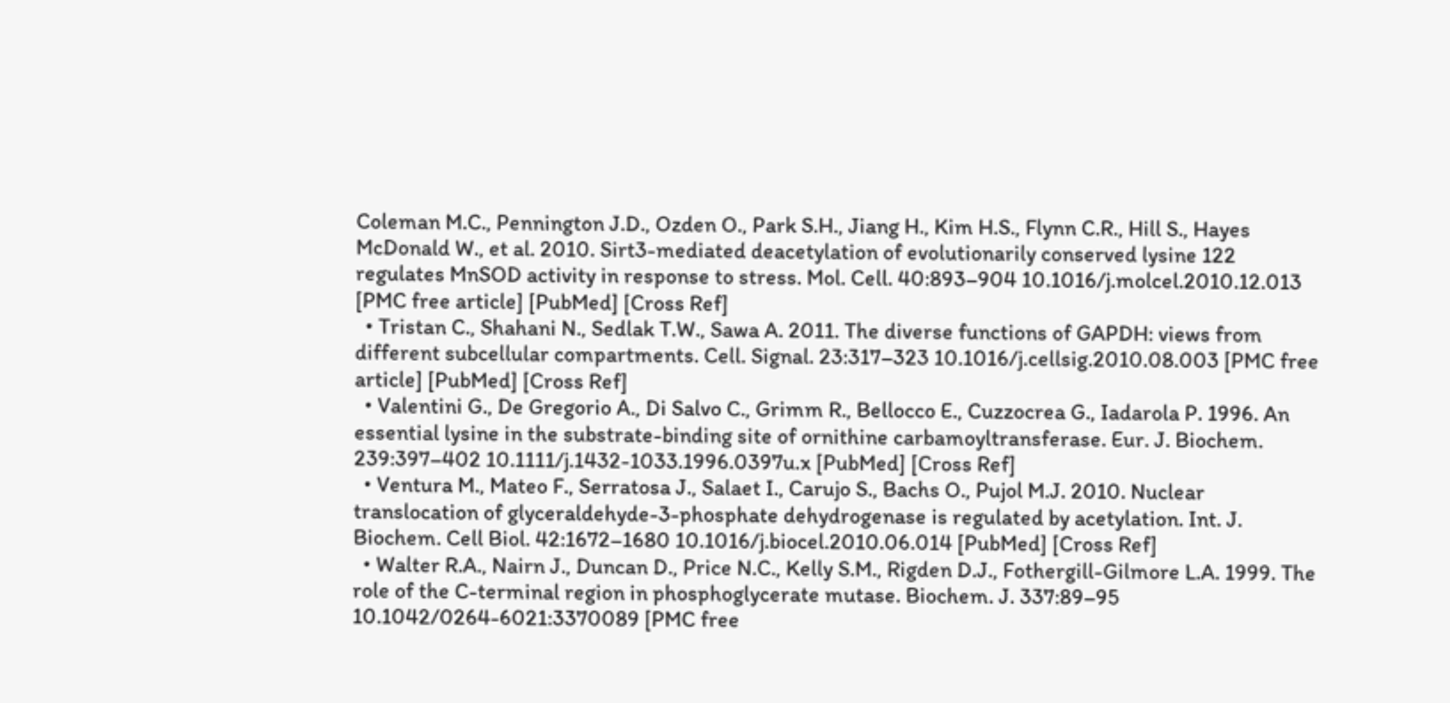Coleman M.C., Pennington J.D., Ozden O., Park S.H., Jiang H., Kim H.S., Flynn C.R., Hill S., Hayes McDonald W., et al. 2010. Sirt3-mediated deacetylation of evolutionarily conserved lysine 122 regulates MnSOD activity in response to stress. Mol. Cell. 40:893–904 10.1016/j.molcel.2010.12.013 [PMC free article] [PubMed] [Cross Ref]
  • Tristan C., Shahani N., Sedlak T.W., Sawa A. 2011. The diverse functions of GAPDH: views from different subcellular compartments. Cell. Signal. 23:317–323 10.1016/j.cellsig.2010.08.003 [PMC free article] [PubMed] [Cross Ref]
  • Valentini G., De Gregorio A., Di Salvo C., Grimm R., Bellocco E., Cuzzocrea G., Iadarola P. 1996. An essential lysine in the substrate-binding site of ornithine carbamoyltransferase. Eur. J. Biochem. 239:397–402 10.1111/j.1432-1033.1996.0397u.x [PubMed] [Cross Ref]
  • Ventura M., Mateo F., Serratosa J., Salaet I., Carujo S., Bachs O., Pujol M.J. 2010. Nuclear translocation of glyceraldehyde-3-phosphate dehydrogenase is regulated by acetylation. Int. J. Biochem. Cell Biol. 42:1672–1680 10.1016/j.biocel.2010.06.014 [PubMed] [Cross Ref]
  • Walter R.A., Nairn J., Duncan D., Price N.C., Kelly S.M., Rigden D.J., Fothergill-Gilmore L.A. 1999. The role of the C-terminal region in phosphoglycerate mutase. Biochem. J. 337:89–95 10.1042/0264-6021:3370089 [PMC free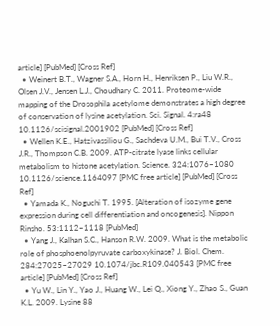article] [PubMed] [Cross Ref]
  • Weinert B.T., Wagner S.A., Horn H., Henriksen P., Liu W.R., Olsen J.V., Jensen L.J., Choudhary C. 2011. Proteome-wide mapping of the Drosophila acetylome demonstrates a high degree of conservation of lysine acetylation. Sci. Signal. 4:ra48 10.1126/scisignal.2001902 [PubMed] [Cross Ref]
  • Wellen K.E., Hatzivassiliou G., Sachdeva U.M., Bui T.V., Cross J.R., Thompson C.B. 2009. ATP-citrate lyase links cellular metabolism to histone acetylation. Science. 324:1076–1080 10.1126/science.1164097 [PMC free article] [PubMed] [Cross Ref]
  • Yamada K., Noguchi T. 1995. [Alteration of isozyme gene expression during cell differentiation and oncogenesis]. Nippon Rinsho. 53:1112–1118 [PubMed]
  • Yang J., Kalhan S.C., Hanson R.W. 2009. What is the metabolic role of phosphoenolpyruvate carboxykinase? J. Biol. Chem. 284:27025–27029 10.1074/jbc.R109.040543 [PMC free article] [PubMed] [Cross Ref]
  • Yu W., Lin Y., Yao J., Huang W., Lei Q., Xiong Y., Zhao S., Guan K.L. 2009. Lysine 88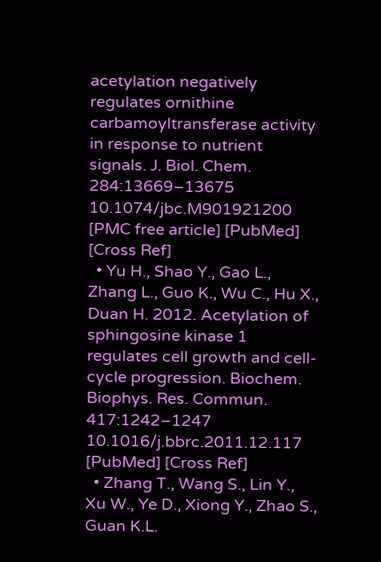acetylation negatively regulates ornithine carbamoyltransferase activity in response to nutrient signals. J. Biol. Chem. 284:13669–13675 10.1074/jbc.M901921200 [PMC free article] [PubMed] [Cross Ref]
  • Yu H., Shao Y., Gao L., Zhang L., Guo K., Wu C., Hu X., Duan H. 2012. Acetylation of sphingosine kinase 1 regulates cell growth and cell-cycle progression. Biochem. Biophys. Res. Commun. 417:1242–1247 10.1016/j.bbrc.2011.12.117 [PubMed] [Cross Ref]
  • Zhang T., Wang S., Lin Y., Xu W., Ye D., Xiong Y., Zhao S., Guan K.L.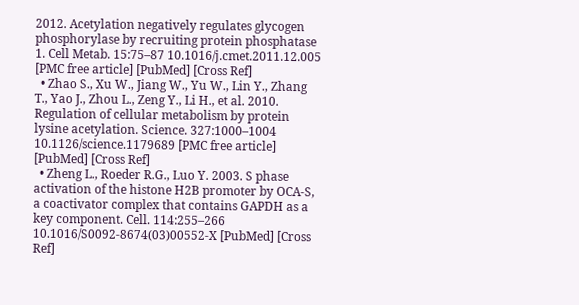2012. Acetylation negatively regulates glycogen phosphorylase by recruiting protein phosphatase 1. Cell Metab. 15:75–87 10.1016/j.cmet.2011.12.005 [PMC free article] [PubMed] [Cross Ref]
  • Zhao S., Xu W., Jiang W., Yu W., Lin Y., Zhang T., Yao J., Zhou L., Zeng Y., Li H., et al. 2010. Regulation of cellular metabolism by protein lysine acetylation. Science. 327:1000–1004 10.1126/science.1179689 [PMC free article] [PubMed] [Cross Ref]
  • Zheng L., Roeder R.G., Luo Y. 2003. S phase activation of the histone H2B promoter by OCA-S, a coactivator complex that contains GAPDH as a key component. Cell. 114:255–266 10.1016/S0092-8674(03)00552-X [PubMed] [Cross Ref]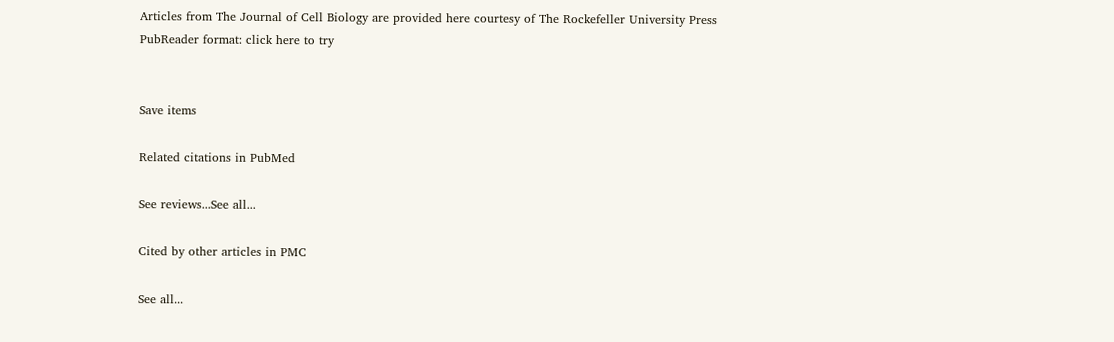Articles from The Journal of Cell Biology are provided here courtesy of The Rockefeller University Press
PubReader format: click here to try


Save items

Related citations in PubMed

See reviews...See all...

Cited by other articles in PMC

See all...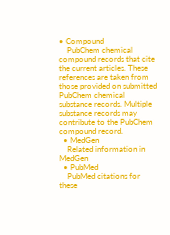• Compound
    PubChem chemical compound records that cite the current articles. These references are taken from those provided on submitted PubChem chemical substance records. Multiple substance records may contribute to the PubChem compound record.
  • MedGen
    Related information in MedGen
  • PubMed
    PubMed citations for these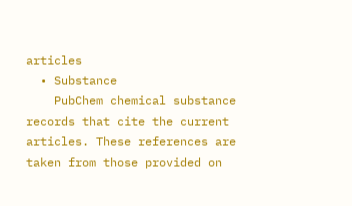articles
  • Substance
    PubChem chemical substance records that cite the current articles. These references are taken from those provided on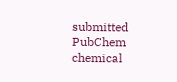submitted PubChem chemical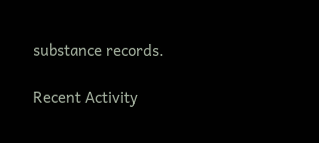substance records.

Recent Activity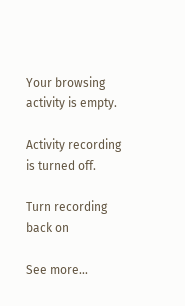Your browsing activity is empty.

Activity recording is turned off.

Turn recording back on

See more...